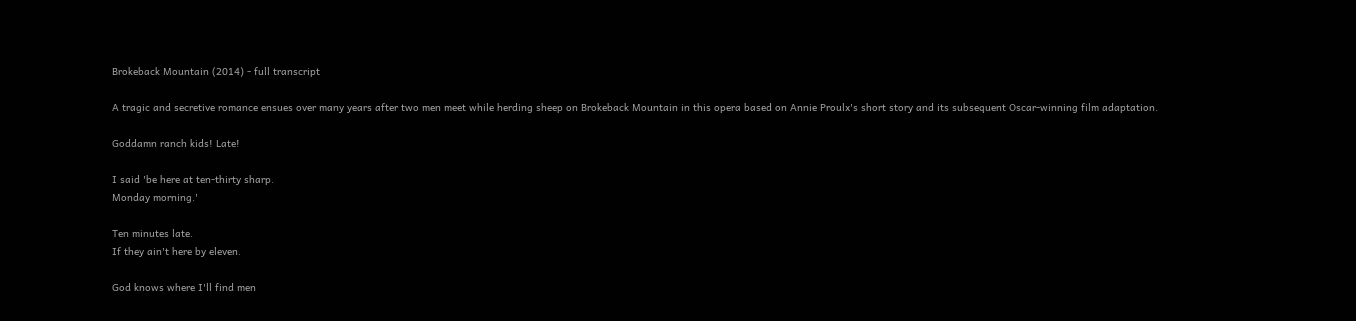Brokeback Mountain (2014) - full transcript

A tragic and secretive romance ensues over many years after two men meet while herding sheep on Brokeback Mountain in this opera based on Annie Proulx's short story and its subsequent Oscar-winning film adaptation.

Goddamn ranch kids! Late!

I said 'be here at ten-thirty sharp.
Monday morning.'

Ten minutes late.
If they ain't here by eleven.

God knows where I'll find men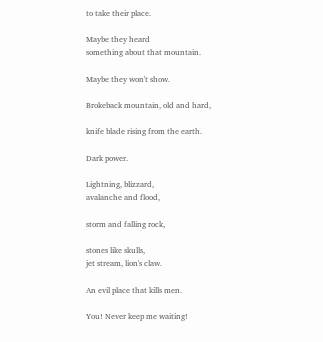to take their place.

Maybe they heard
something about that mountain.

Maybe they won't show.

Brokeback mountain, old and hard,

knife blade rising from the earth.

Dark power.

Lightning, blizzard,
avalanche and flood,

storm and falling rock,

stones like skulls,
jet stream, lion's claw.

An evil place that kills men.

You! Never keep me waiting!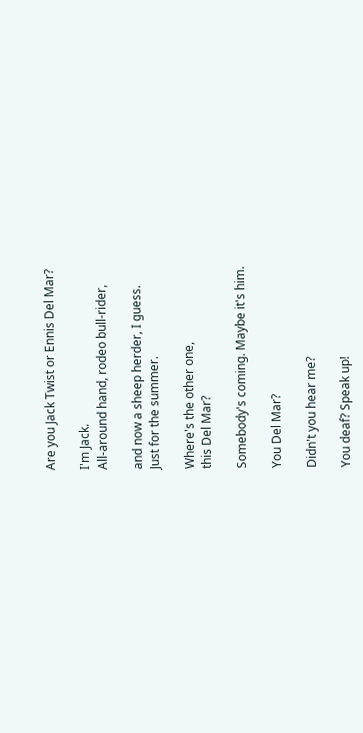Are you Jack Twist or Ennis Del Mar?

I'm Jack.
All-around hand, rodeo bull-rider,

and now a sheep herder, I guess.
Just for the summer.

Where's the other one,
this Del Mar?

Somebody's coming. Maybe it's him.

You Del Mar?

Didn't you hear me?

You deaf? Speak up!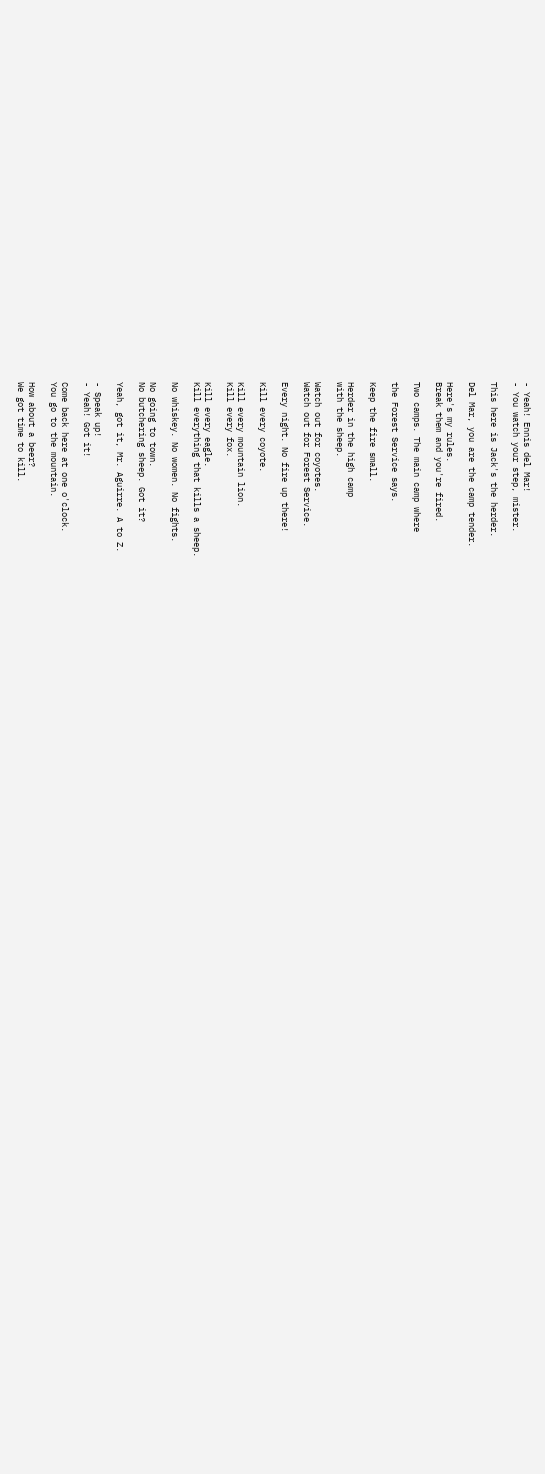- Yeah! Ennis del Mar!
- You watch your step, mister.

This here is Jack's the herder.

Del Mar, you are the camp tender.

Here's my rules.
Break them and you're fired.

Two camps. The main camp where

the Forest Service says.

Keep the fire small.

Herder in the high camp
with the sheep.

Watch out for coyotes.
Watch out for Forest Service.

Every night. No fire up there!

Kill every coyote.

Kill every mountain lion.
Kill every fox.

Kill every eagle.
Kill everything that kills a sheep.

No whiskey. No women. No fights.

No going to town.
No butchering sheep. Got it?

Yeah, got it, Mr. Aguirre. A to Z.

- Speak up!
- Yeah! Got it!

Come back here at one o'clock.
You go to the mountain.

How about a beer?
We got time to kill.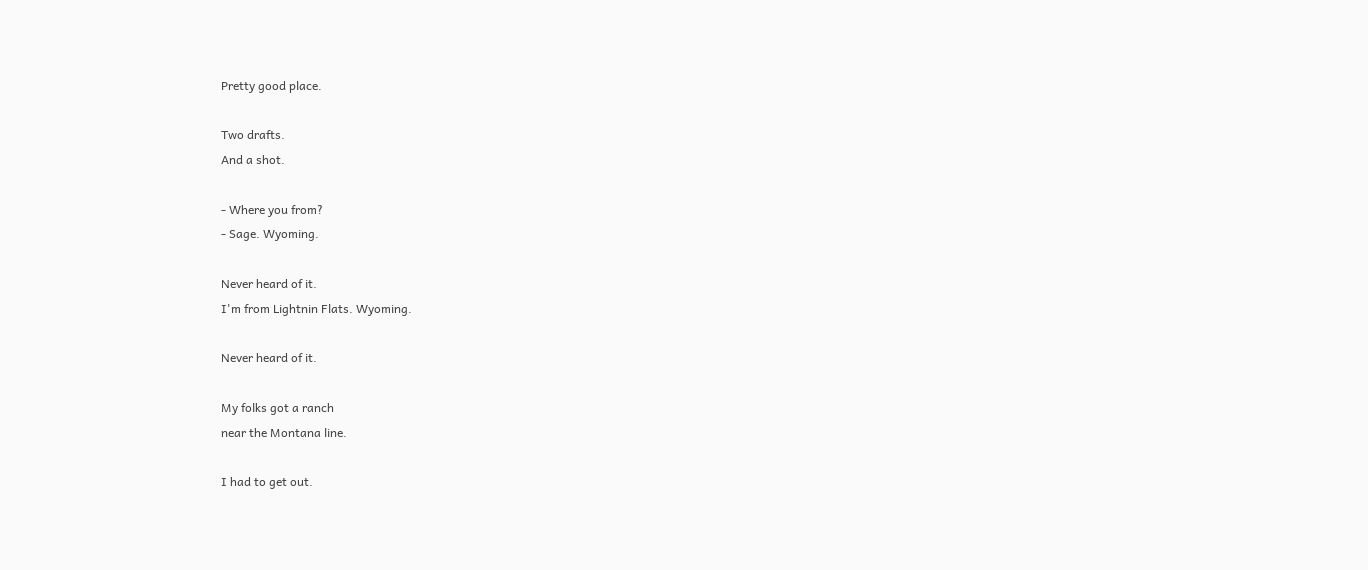Pretty good place.

Two drafts.
And a shot.

- Where you from?
- Sage. Wyoming.

Never heard of it.
I'm from Lightnin Flats. Wyoming.

Never heard of it.

My folks got a ranch
near the Montana line.

I had to get out.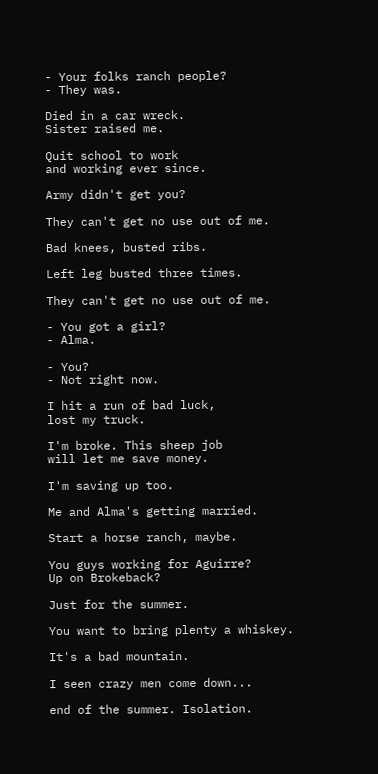- Your folks ranch people?
- They was.

Died in a car wreck.
Sister raised me.

Quit school to work
and working ever since.

Army didn't get you?

They can't get no use out of me.

Bad knees, busted ribs.

Left leg busted three times.

They can't get no use out of me.

- You got a girl?
- Alma.

- You?
- Not right now.

I hit a run of bad luck,
lost my truck.

I'm broke. This sheep job
will let me save money.

I'm saving up too.

Me and Alma's getting married.

Start a horse ranch, maybe.

You guys working for Aguirre?
Up on Brokeback?

Just for the summer.

You want to bring plenty a whiskey.

It's a bad mountain.

I seen crazy men come down...

end of the summer. Isolation.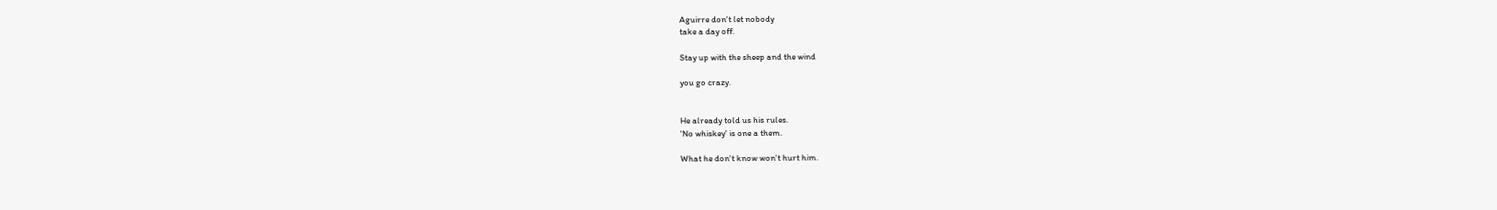Aguirre don't let nobody
take a day off.

Stay up with the sheep and the wind

you go crazy.


He already told us his rules.
'No whiskey' is one a them.

What he don't know won't hurt him.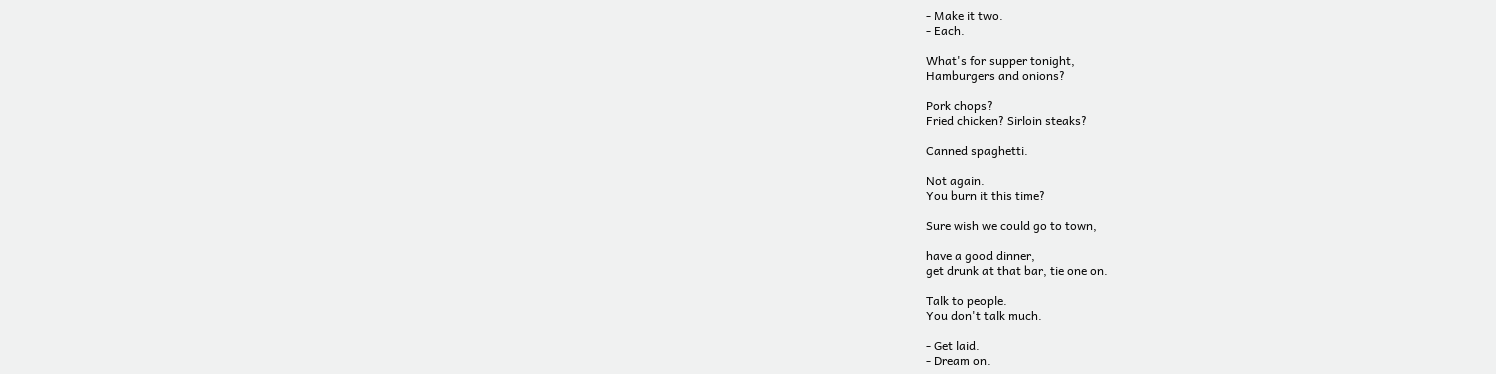- Make it two.
- Each.

What's for supper tonight,
Hamburgers and onions?

Pork chops?
Fried chicken? Sirloin steaks?

Canned spaghetti.

Not again.
You burn it this time?

Sure wish we could go to town,

have a good dinner,
get drunk at that bar, tie one on.

Talk to people.
You don't talk much.

- Get laid.
- Dream on.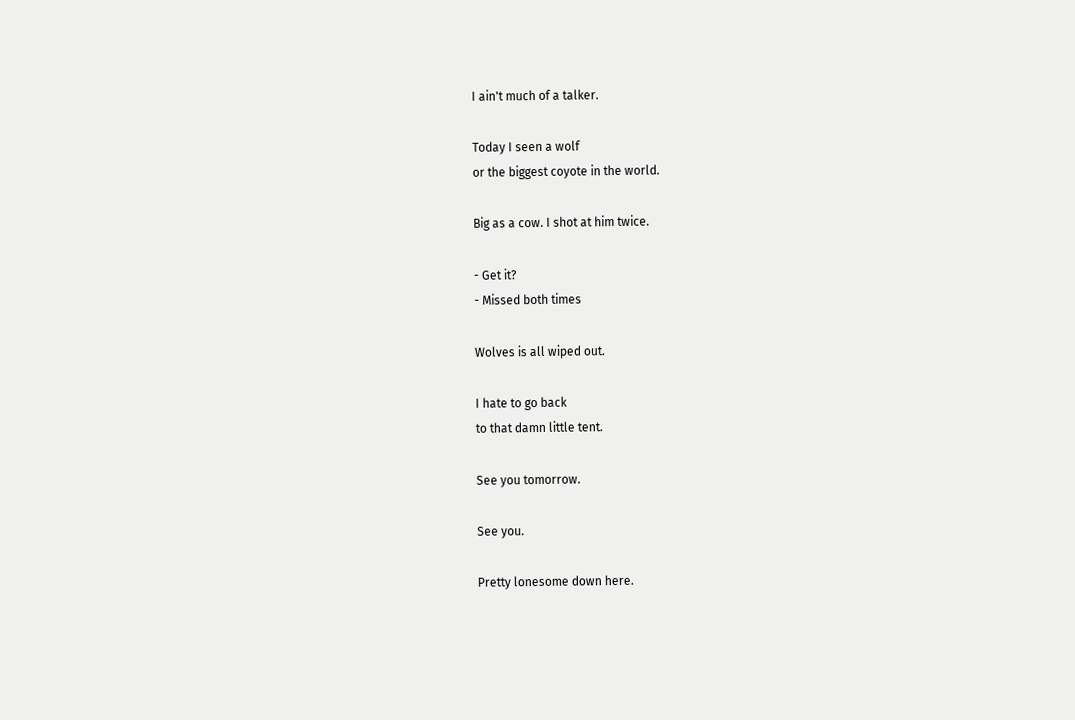I ain't much of a talker.

Today I seen a wolf
or the biggest coyote in the world.

Big as a cow. I shot at him twice.

- Get it?
- Missed both times

Wolves is all wiped out.

I hate to go back
to that damn little tent.

See you tomorrow.

See you.

Pretty lonesome down here.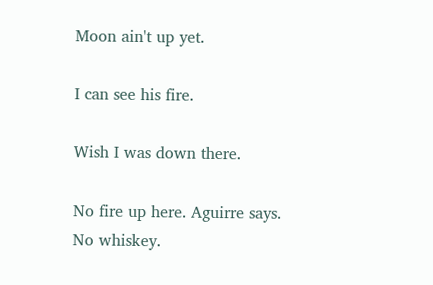Moon ain't up yet.

I can see his fire.

Wish I was down there.

No fire up here. Aguirre says.
No whiskey.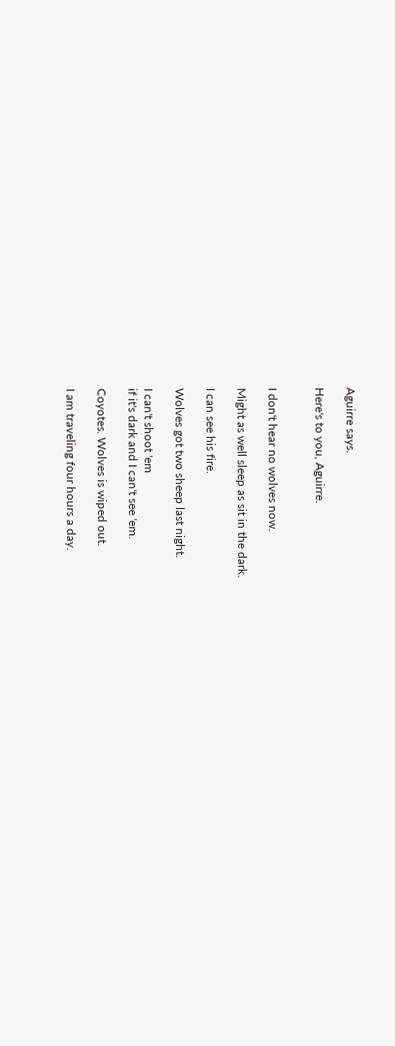Aguirre says.

Here's to you, Aguirre.


I don't hear no wolves now.

Might as well sleep as sit in the dark.

I can see his fire.

Wolves got two sheep last night.

I can't shoot 'em
if it's dark and I can't see 'em.

Coyotes. Wolves is wiped out.

I am traveling four hours a day.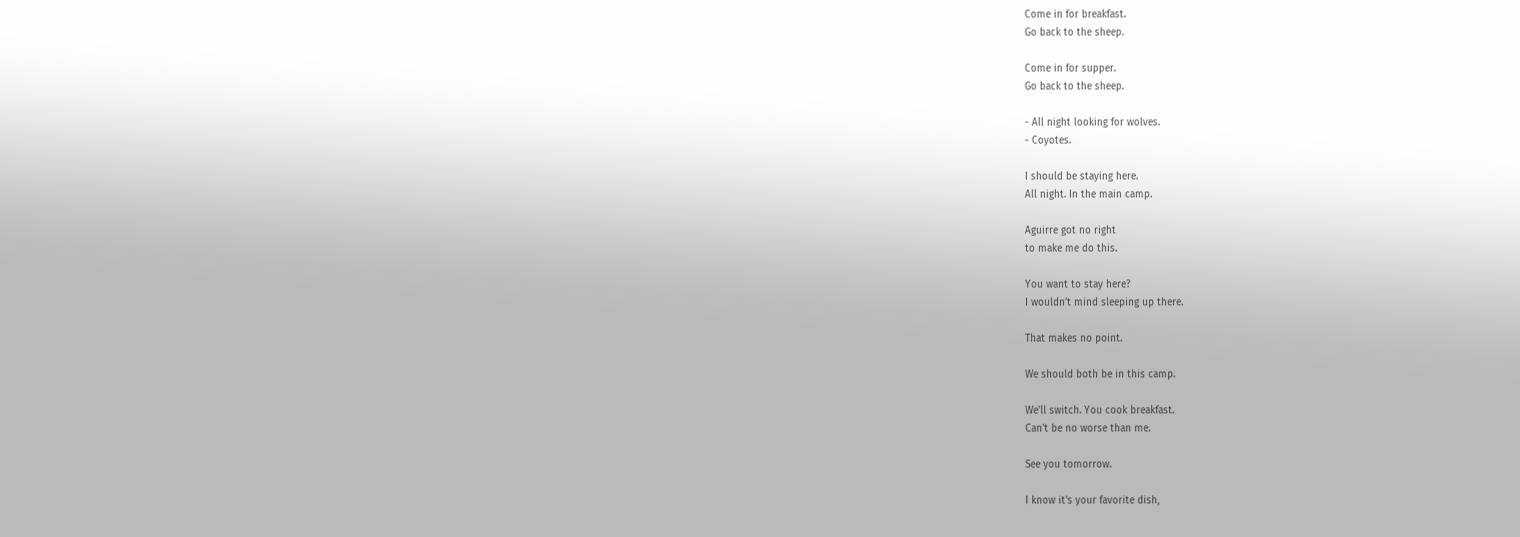Come in for breakfast.
Go back to the sheep.

Come in for supper.
Go back to the sheep.

- All night looking for wolves.
- Coyotes.

I should be staying here.
All night. In the main camp.

Aguirre got no right
to make me do this.

You want to stay here?
I wouldn't mind sleeping up there.

That makes no point.

We should both be in this camp.

We'll switch. You cook breakfast.
Can't be no worse than me.

See you tomorrow.

I know it's your favorite dish,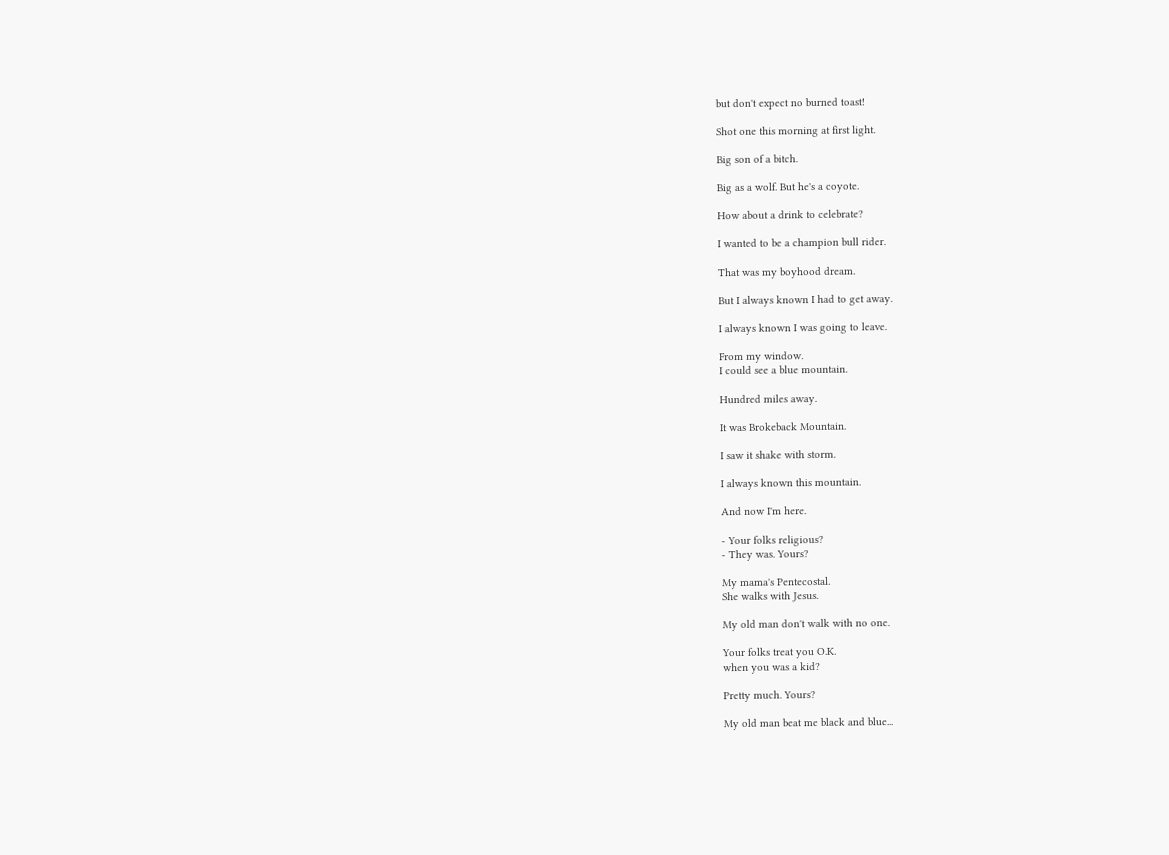but don't expect no burned toast!

Shot one this morning at first light.

Big son of a bitch.

Big as a wolf. But he's a coyote.

How about a drink to celebrate?

I wanted to be a champion bull rider.

That was my boyhood dream.

But I always known I had to get away.

I always known I was going to leave.

From my window.
I could see a blue mountain.

Hundred miles away.

It was Brokeback Mountain.

I saw it shake with storm.

I always known this mountain.

And now I'm here.

- Your folks religious?
- They was. Yours?

My mama's Pentecostal.
She walks with Jesus.

My old man don't walk with no one.

Your folks treat you O.K.
when you was a kid?

Pretty much. Yours?

My old man beat me black and blue...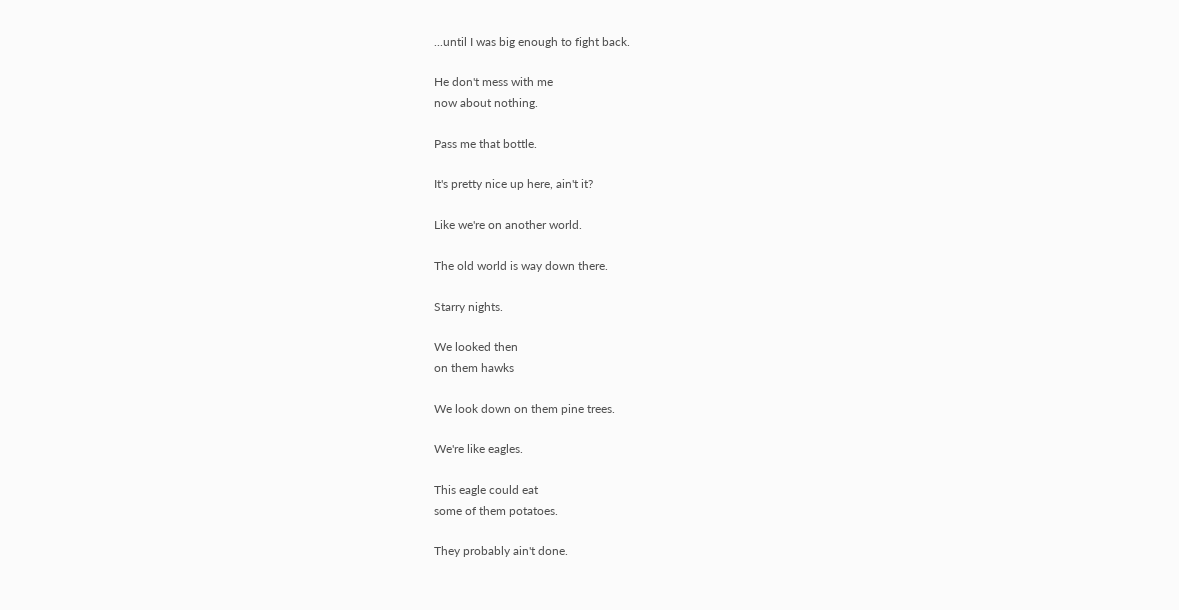...until I was big enough to fight back.

He don't mess with me
now about nothing.

Pass me that bottle.

It's pretty nice up here, ain't it?

Like we're on another world.

The old world is way down there.

Starry nights.

We looked then
on them hawks

We look down on them pine trees.

We're like eagles.

This eagle could eat
some of them potatoes.

They probably ain't done.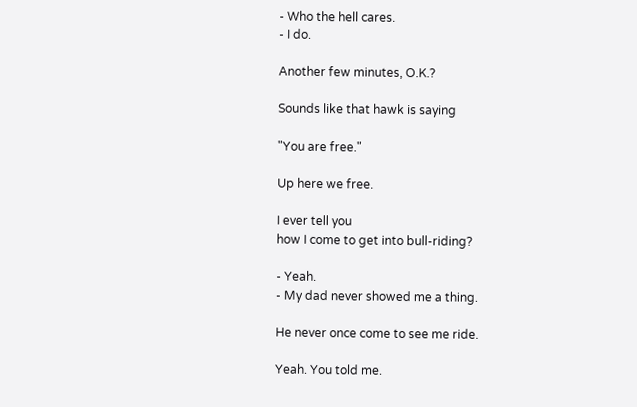- Who the hell cares.
- I do.

Another few minutes, O.K.?

Sounds like that hawk is saying

"You are free."

Up here we free.

I ever tell you
how I come to get into bull-riding?

- Yeah.
- My dad never showed me a thing.

He never once come to see me ride.

Yeah. You told me.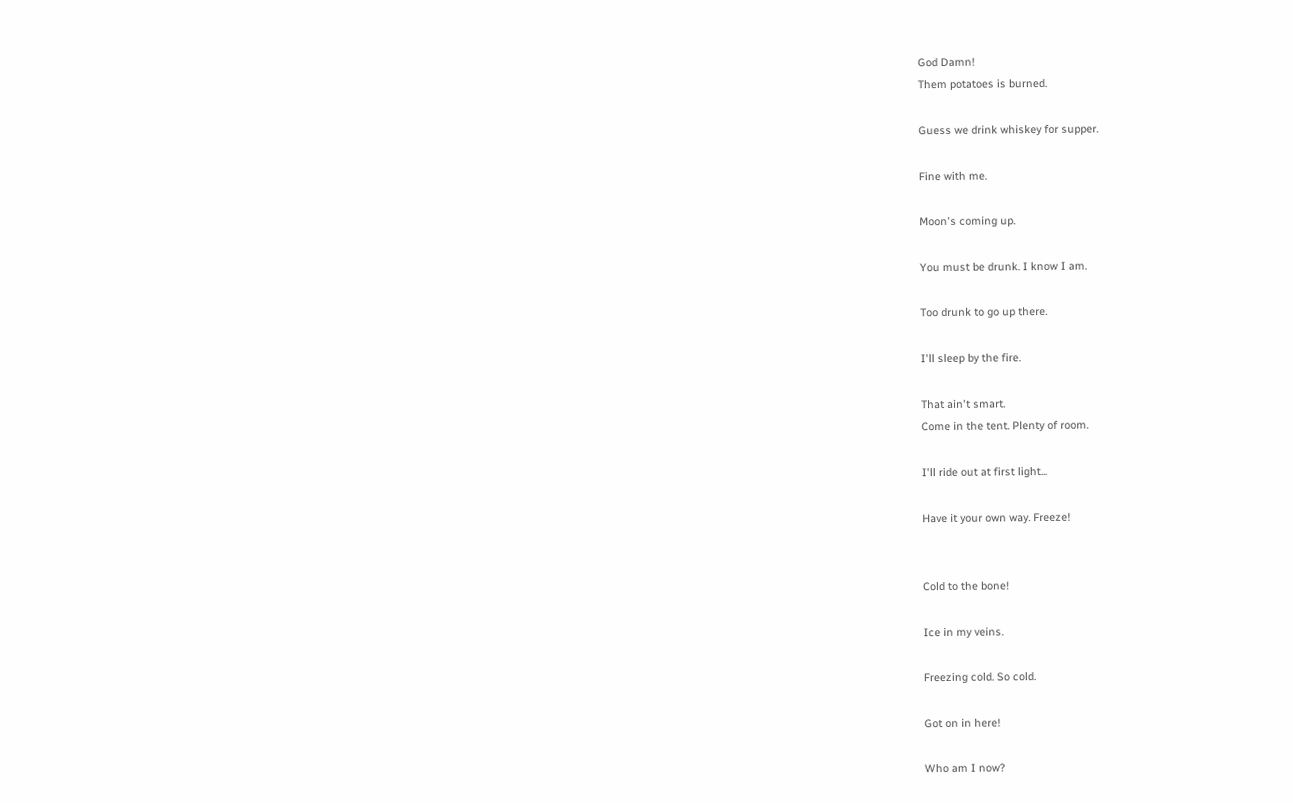God Damn!
Them potatoes is burned.

Guess we drink whiskey for supper.

Fine with me.

Moon's coming up.

You must be drunk. I know I am.

Too drunk to go up there.

I'll sleep by the fire.

That ain't smart.
Come in the tent. Plenty of room.

I'll ride out at first light...

Have it your own way. Freeze!


Cold to the bone!

Ice in my veins.

Freezing cold. So cold.

Got on in here!

Who am I now?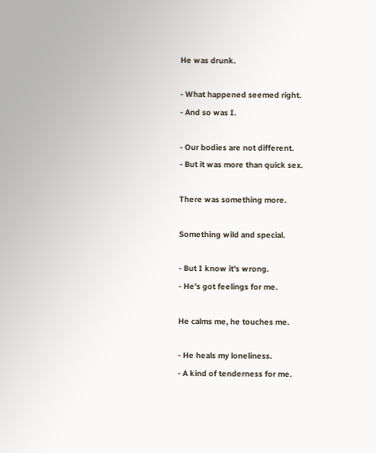He was drunk.

- What happened seemed right.
- And so was I.

- Our bodies are not different.
- But it was more than quick sex.

There was something more.

Something wild and special.

- But I know it's wrong.
- He's got feelings for me.

He calms me, he touches me.

- He heals my loneliness.
- A kind of tenderness for me.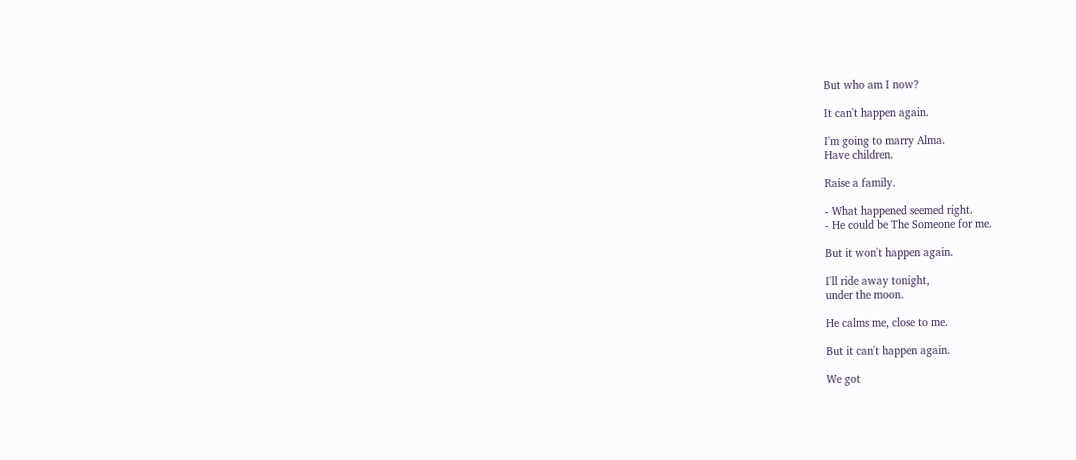But who am I now?

It can't happen again.

I'm going to marry Alma.
Have children.

Raise a family.

- What happened seemed right.
- He could be The Someone for me.

But it won't happen again.

I'll ride away tonight,
under the moon.

He calms me, close to me.

But it can't happen again.

We got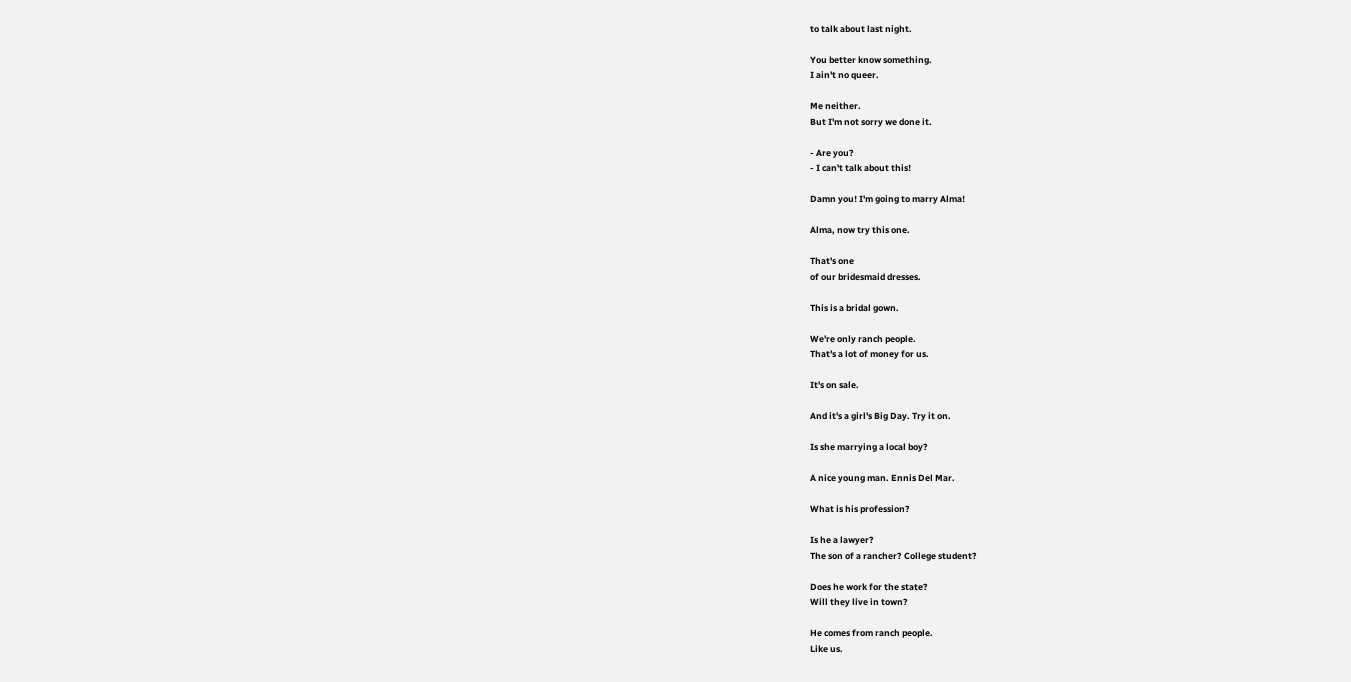to talk about last night.

You better know something.
I ain't no queer.

Me neither.
But I'm not sorry we done it.

- Are you?
- I can't talk about this!

Damn you! I'm going to marry Alma!

Alma, now try this one.

That's one
of our bridesmaid dresses.

This is a bridal gown.

We're only ranch people.
That's a lot of money for us.

It's on sale.

And it's a girl's Big Day. Try it on.

Is she marrying a local boy?

A nice young man. Ennis Del Mar.

What is his profession?

Is he a lawyer?
The son of a rancher? College student?

Does he work for the state?
Will they live in town?

He comes from ranch people.
Like us.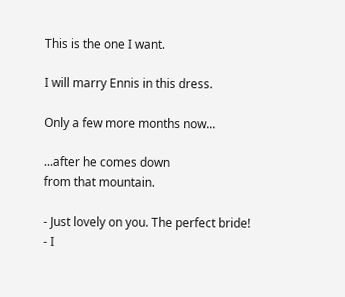This is the one I want.

I will marry Ennis in this dress.

Only a few more months now...

...after he comes down
from that mountain.

- Just lovely on you. The perfect bride!
- I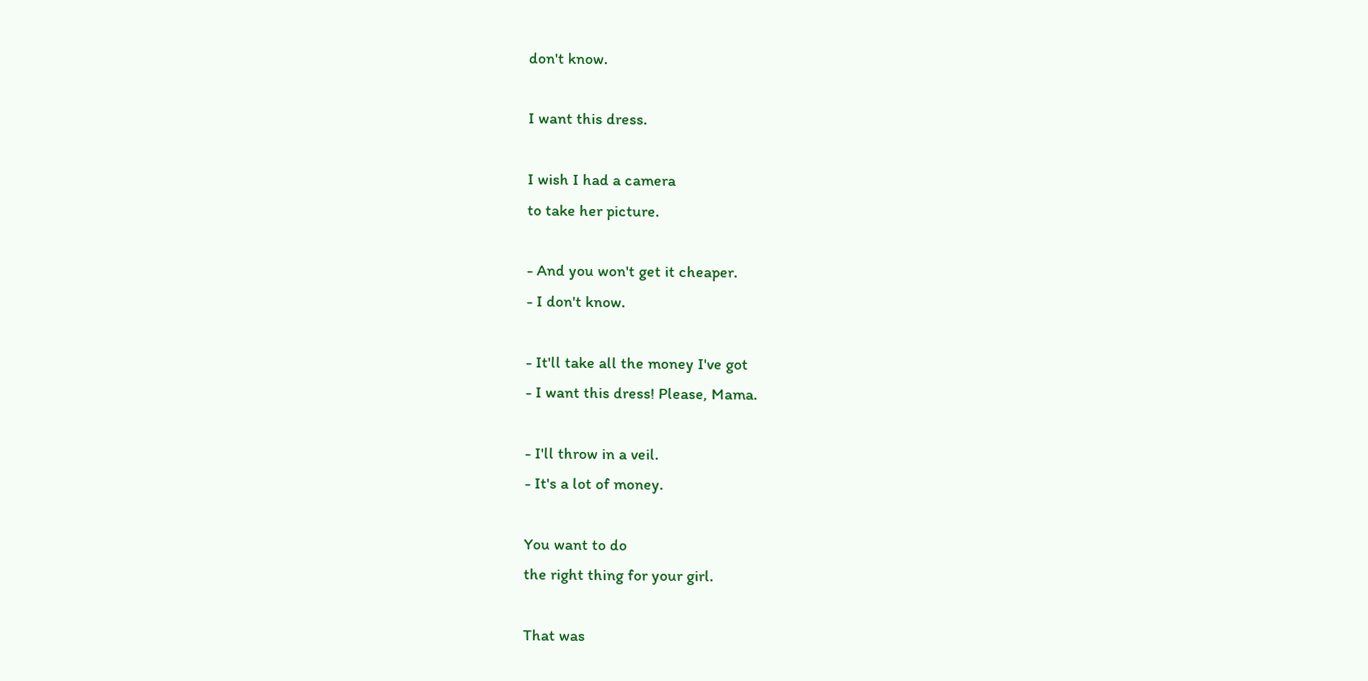don't know.

I want this dress.

I wish I had a camera
to take her picture.

- And you won't get it cheaper.
- I don't know.

- It'll take all the money I've got
- I want this dress! Please, Mama.

- I'll throw in a veil.
- It's a lot of money.

You want to do
the right thing for your girl.

That was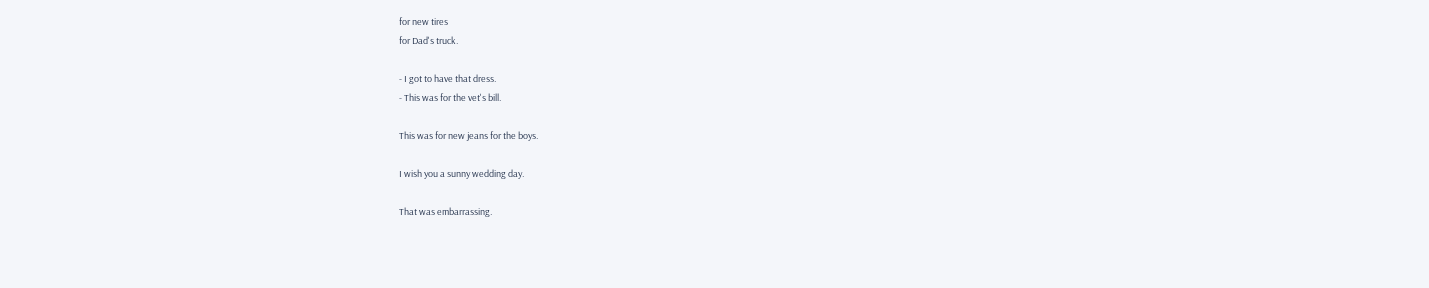for new tires
for Dad's truck.

- I got to have that dress.
- This was for the vet's bill.

This was for new jeans for the boys.

I wish you a sunny wedding day.

That was embarrassing.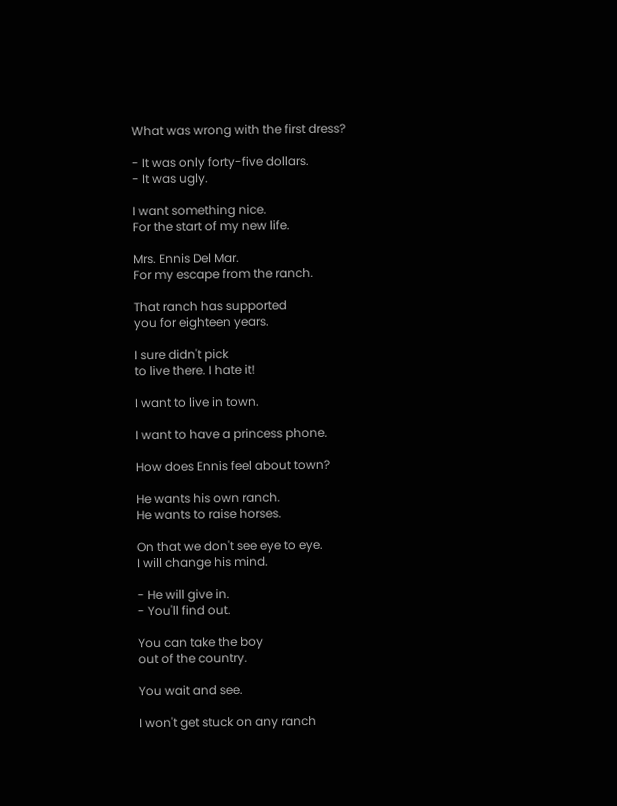What was wrong with the first dress?

- It was only forty-five dollars.
- It was ugly.

I want something nice.
For the start of my new life.

Mrs. Ennis Del Mar.
For my escape from the ranch.

That ranch has supported
you for eighteen years.

I sure didn't pick
to live there. I hate it!

I want to live in town.

I want to have a princess phone.

How does Ennis feel about town?

He wants his own ranch.
He wants to raise horses.

On that we don't see eye to eye.
I will change his mind.

- He will give in.
- You'll find out.

You can take the boy
out of the country.

You wait and see.

I won't get stuck on any ranch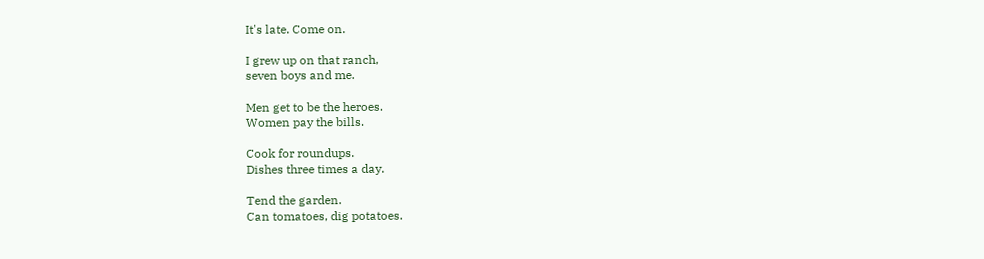It's late. Come on.

I grew up on that ranch,
seven boys and me.

Men get to be the heroes.
Women pay the bills.

Cook for roundups.
Dishes three times a day.

Tend the garden.
Can tomatoes, dig potatoes.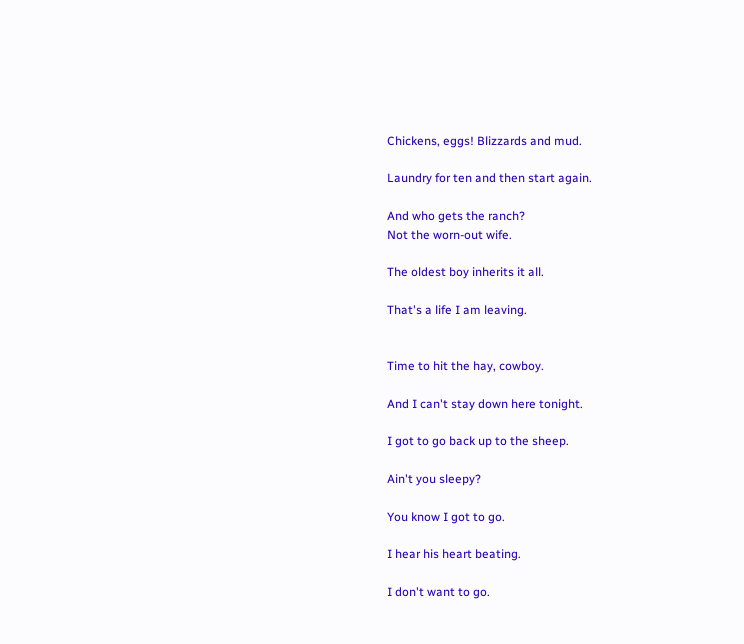Chickens, eggs! Blizzards and mud.

Laundry for ten and then start again.

And who gets the ranch?
Not the worn-out wife.

The oldest boy inherits it all.

That's a life I am leaving.


Time to hit the hay, cowboy.

And I can't stay down here tonight.

I got to go back up to the sheep.

Ain't you sleepy?

You know I got to go.

I hear his heart beating.

I don't want to go.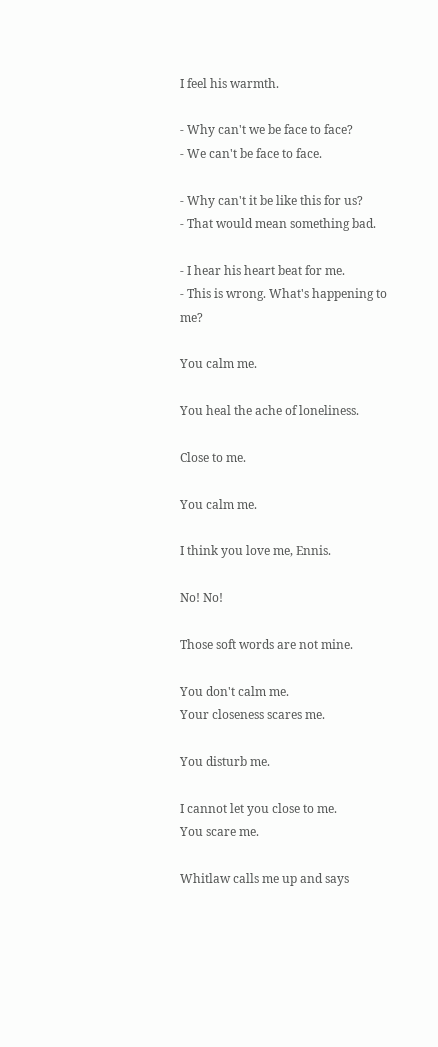I feel his warmth.

- Why can't we be face to face?
- We can't be face to face.

- Why can't it be like this for us?
- That would mean something bad.

- I hear his heart beat for me.
- This is wrong. What's happening to me?

You calm me.

You heal the ache of loneliness.

Close to me.

You calm me.

I think you love me, Ennis.

No! No!

Those soft words are not mine.

You don't calm me.
Your closeness scares me.

You disturb me.

I cannot let you close to me.
You scare me.

Whitlaw calls me up and says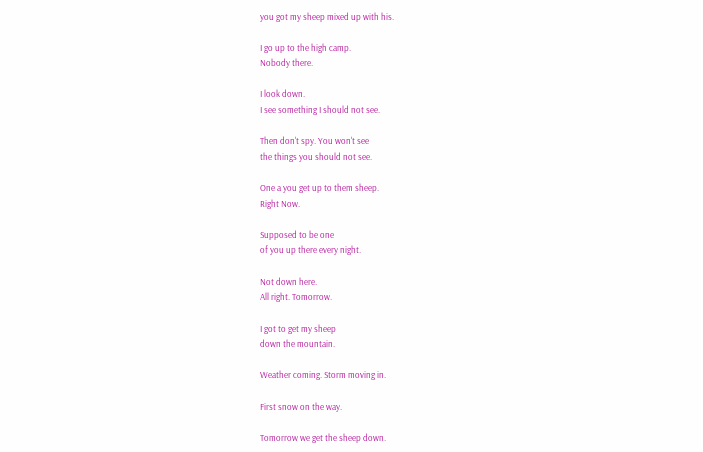you got my sheep mixed up with his.

I go up to the high camp.
Nobody there.

I look down.
I see something I should not see.

Then don't spy. You won't see
the things you should not see.

One a you get up to them sheep.
Right Now.

Supposed to be one
of you up there every night.

Not down here.
All right. Tomorrow.

I got to get my sheep
down the mountain.

Weather coming. Storm moving in.

First snow on the way.

Tomorrow we get the sheep down.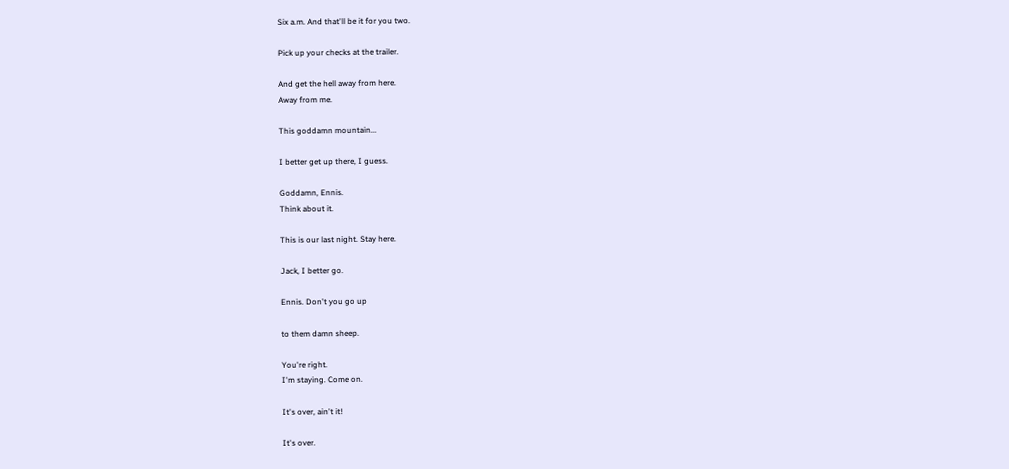Six a.m. And that'll be it for you two.

Pick up your checks at the trailer.

And get the hell away from here.
Away from me.

This goddamn mountain...

I better get up there, I guess.

Goddamn, Ennis.
Think about it.

This is our last night. Stay here.

Jack, I better go.

Ennis. Don't you go up

to them damn sheep.

You're right.
I'm staying. Come on.

It's over, ain't it!

It's over.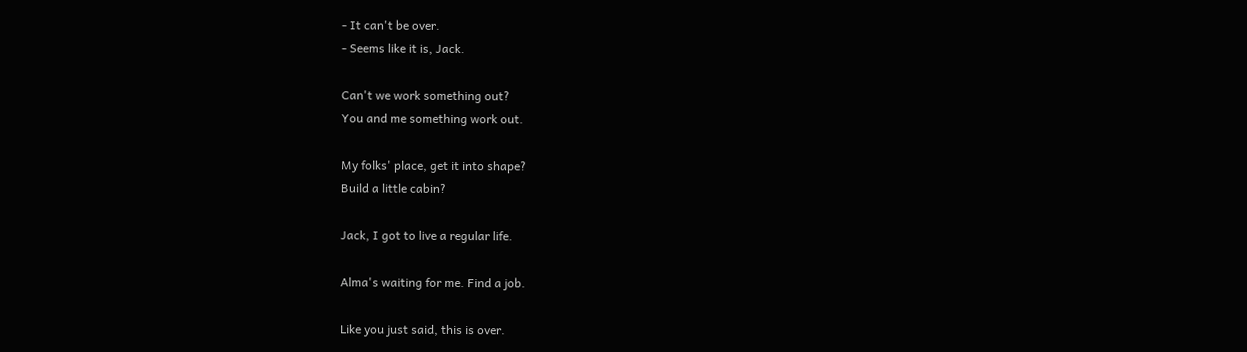- It can't be over.
- Seems like it is, Jack.

Can't we work something out?
You and me something work out.

My folks' place, get it into shape?
Build a little cabin?

Jack, I got to live a regular life.

Alma's waiting for me. Find a job.

Like you just said, this is over.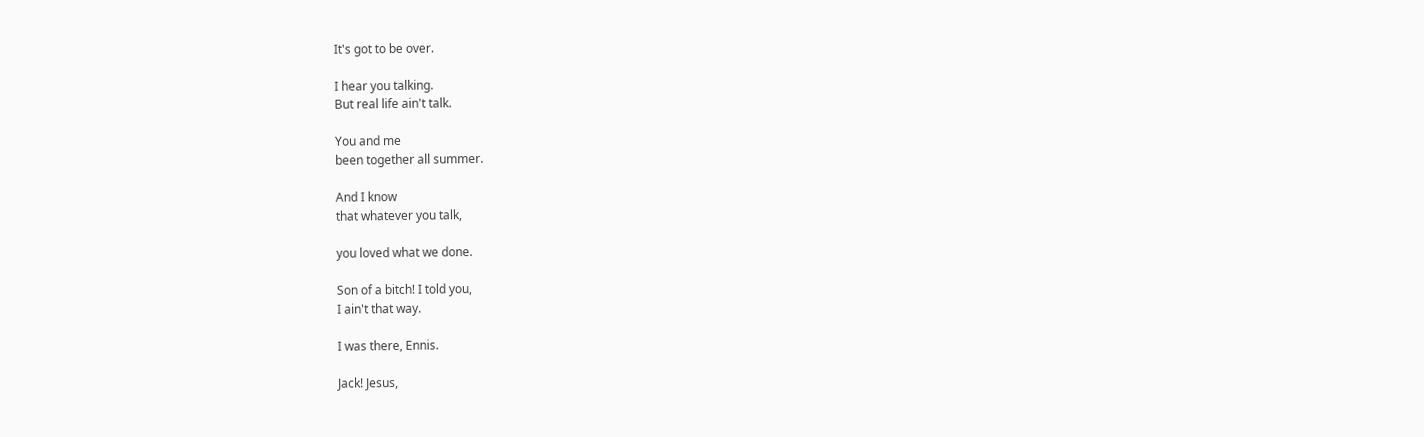It's got to be over.

I hear you talking.
But real life ain't talk.

You and me
been together all summer.

And I know
that whatever you talk,

you loved what we done.

Son of a bitch! I told you,
I ain't that way.

I was there, Ennis.

Jack! Jesus,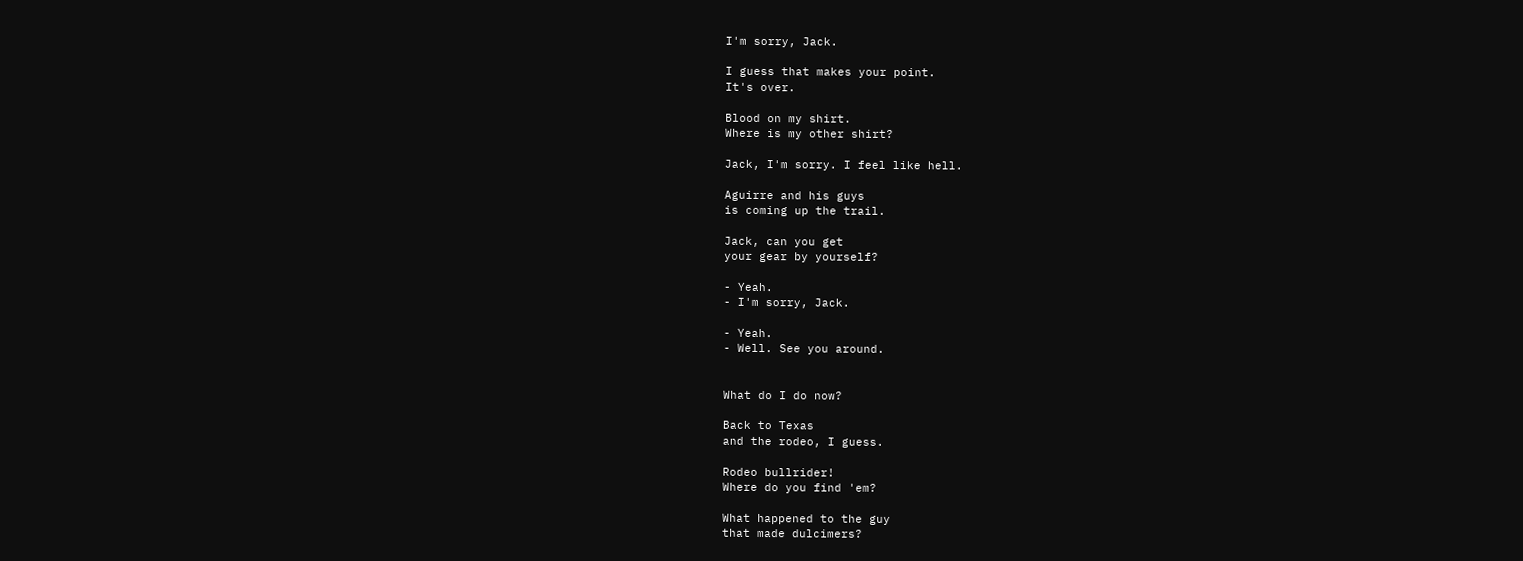I'm sorry, Jack.

I guess that makes your point.
It's over.

Blood on my shirt.
Where is my other shirt?

Jack, I'm sorry. I feel like hell.

Aguirre and his guys
is coming up the trail.

Jack, can you get
your gear by yourself?

- Yeah.
- I'm sorry, Jack.

- Yeah.
- Well. See you around.


What do I do now?

Back to Texas
and the rodeo, I guess.

Rodeo bullrider!
Where do you find 'em?

What happened to the guy
that made dulcimers?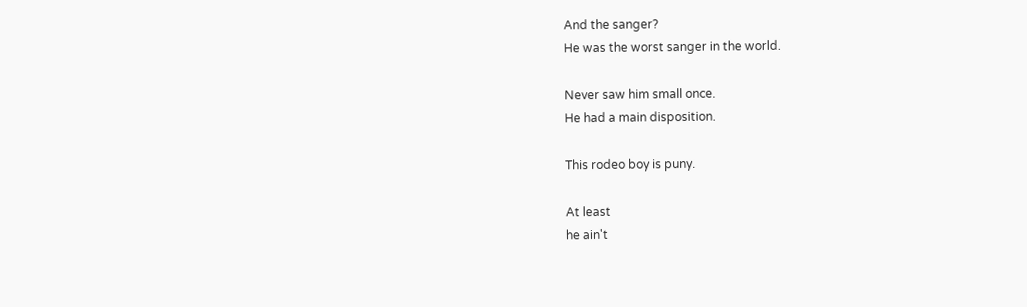And the sanger?
He was the worst sanger in the world.

Never saw him small once.
He had a main disposition.

This rodeo boy is puny.

At least
he ain't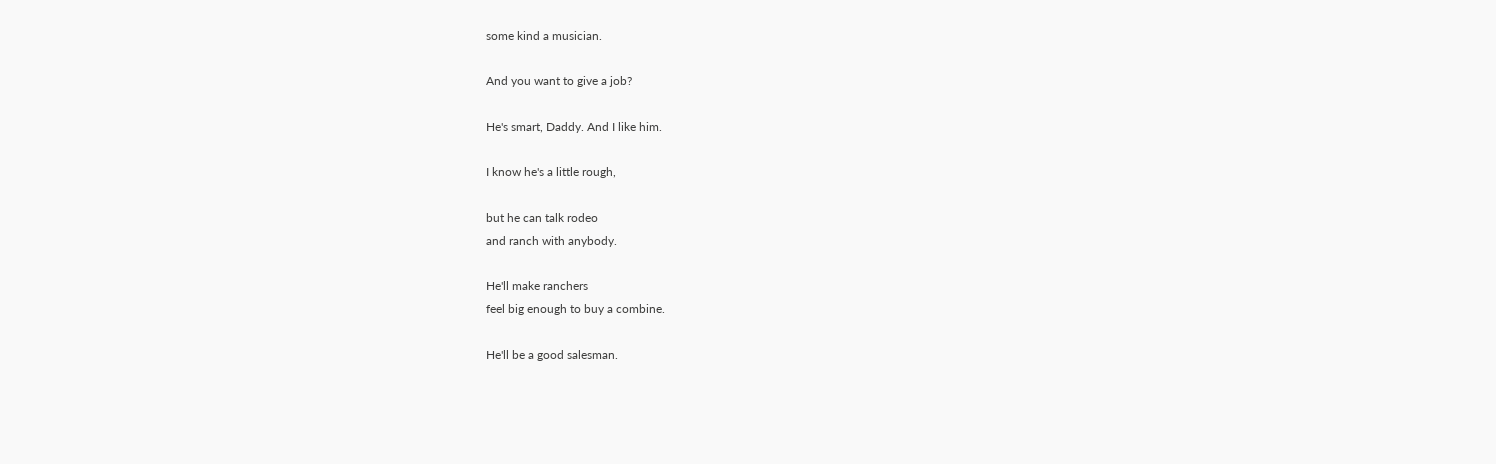some kind a musician.

And you want to give a job?

He's smart, Daddy. And I like him.

I know he's a little rough,

but he can talk rodeo
and ranch with anybody.

He'll make ranchers
feel big enough to buy a combine.

He'll be a good salesman.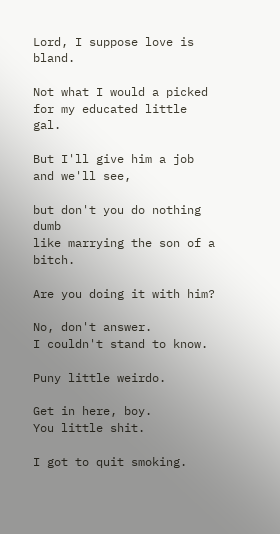Lord, I suppose love is bland.

Not what I would a picked
for my educated little gal.

But I'll give him a job
and we'll see,

but don't you do nothing dumb
like marrying the son of a bitch.

Are you doing it with him?

No, don't answer.
I couldn't stand to know.

Puny little weirdo.

Get in here, boy.
You little shit.

I got to quit smoking.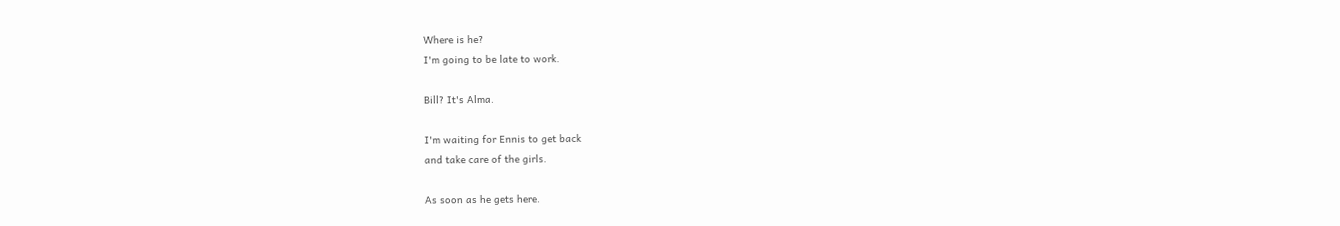Where is he?
I'm going to be late to work.

Bill? It's Alma.

I'm waiting for Ennis to get back
and take care of the girls.

As soon as he gets here.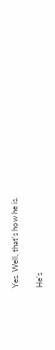Yes. Well, that's how he is.

He's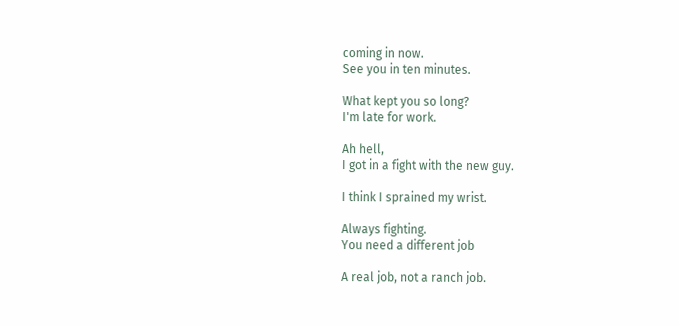coming in now.
See you in ten minutes.

What kept you so long?
I'm late for work.

Ah hell,
I got in a fight with the new guy.

I think I sprained my wrist.

Always fighting.
You need a different job

A real job, not a ranch job.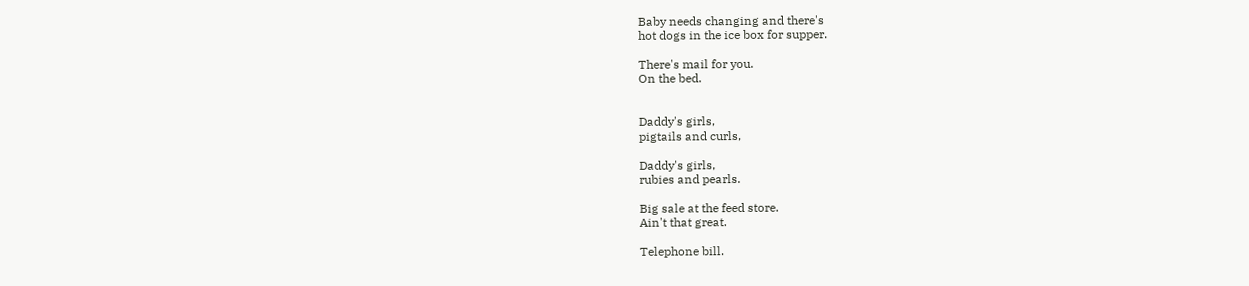Baby needs changing and there's
hot dogs in the ice box for supper.

There's mail for you.
On the bed.


Daddy's girls,
pigtails and curls,

Daddy's girls,
rubies and pearls.

Big sale at the feed store.
Ain't that great.

Telephone bill.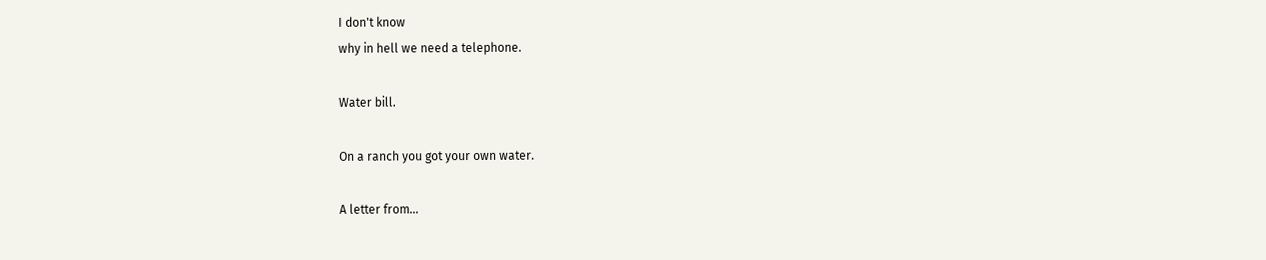I don't know
why in hell we need a telephone.

Water bill.

On a ranch you got your own water.

A letter from...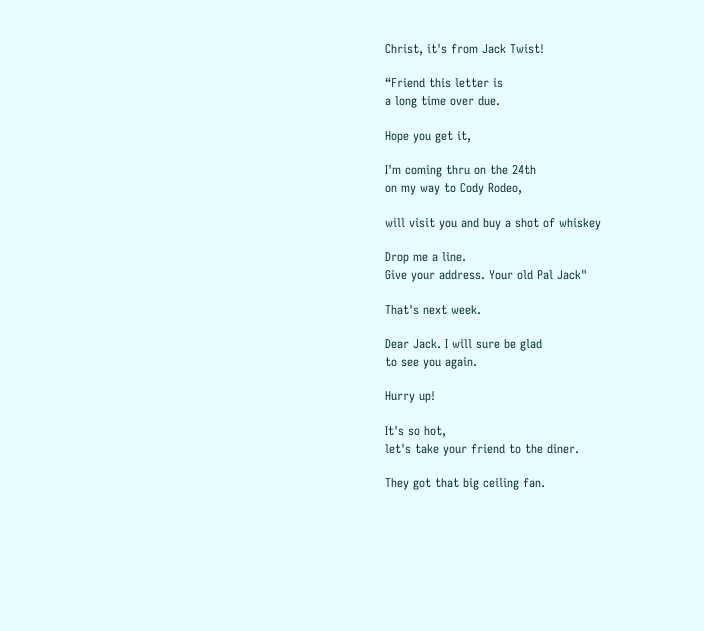Christ, it's from Jack Twist!

“Friend this letter is
a long time over due.

Hope you get it,

I'm coming thru on the 24th
on my way to Cody Rodeo,

will visit you and buy a shot of whiskey

Drop me a line.
Give your address. Your old Pal Jack"

That's next week.

Dear Jack. I will sure be glad
to see you again.

Hurry up!

It's so hot,
let's take your friend to the diner.

They got that big ceiling fan.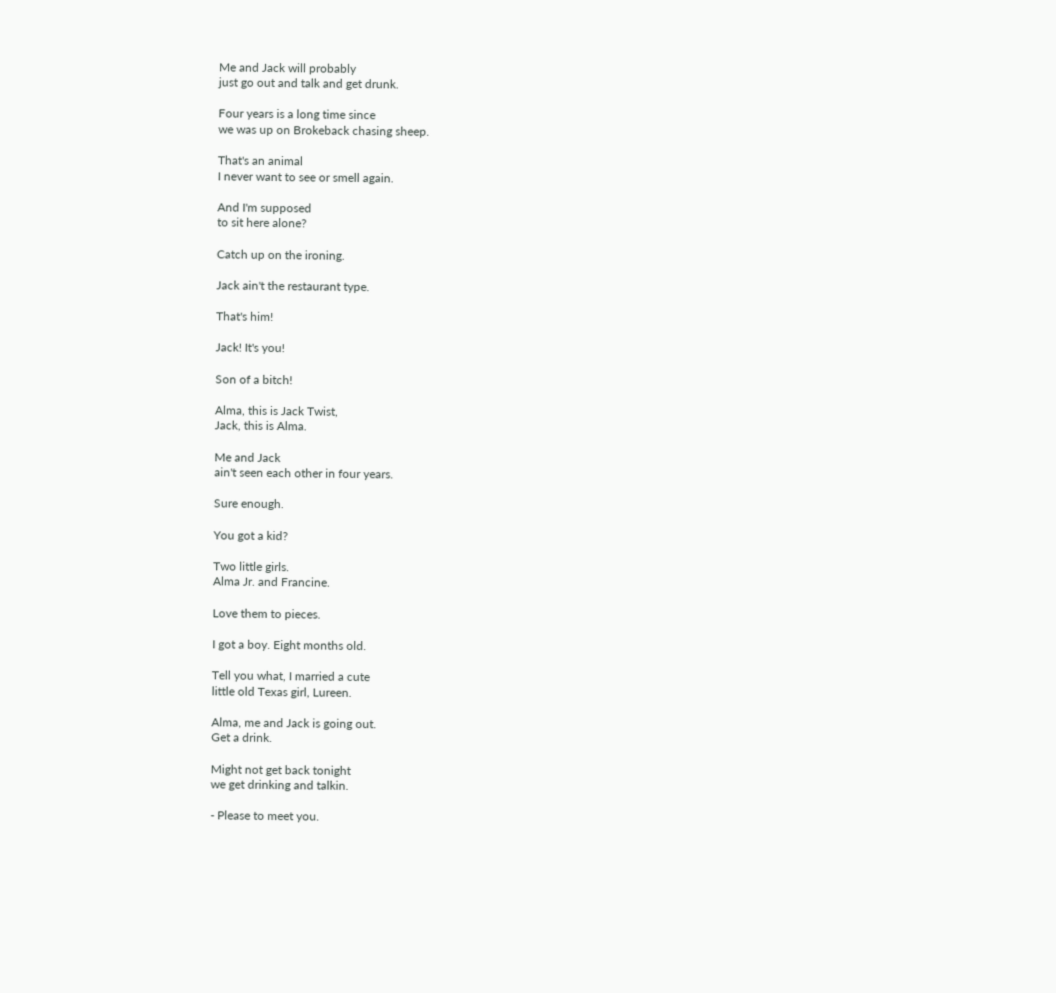Me and Jack will probably
just go out and talk and get drunk.

Four years is a long time since
we was up on Brokeback chasing sheep.

That's an animal
I never want to see or smell again.

And I'm supposed
to sit here alone?

Catch up on the ironing.

Jack ain't the restaurant type.

That's him!

Jack! It's you!

Son of a bitch!

Alma, this is Jack Twist,
Jack, this is Alma.

Me and Jack
ain't seen each other in four years.

Sure enough.

You got a kid?

Two little girls.
Alma Jr. and Francine.

Love them to pieces.

I got a boy. Eight months old.

Tell you what, I married a cute
little old Texas girl, Lureen.

Alma, me and Jack is going out.
Get a drink.

Might not get back tonight
we get drinking and talkin.

- Please to meet you.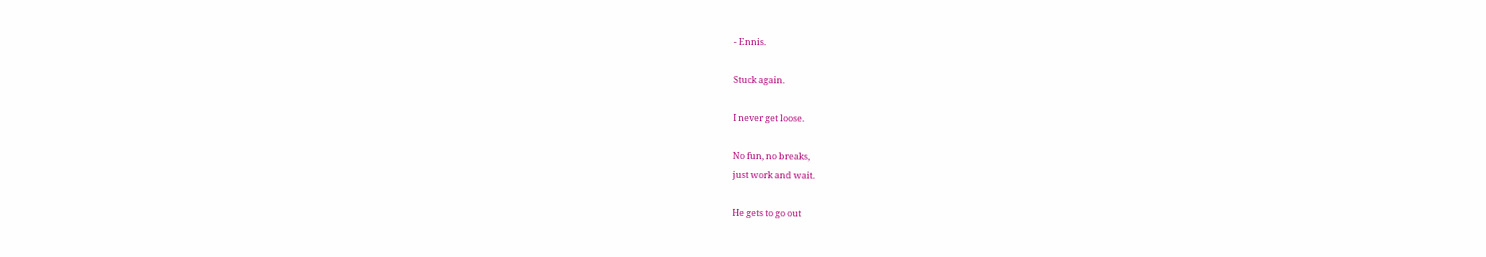- Ennis.

Stuck again.

I never get loose.

No fun, no breaks,
just work and wait.

He gets to go out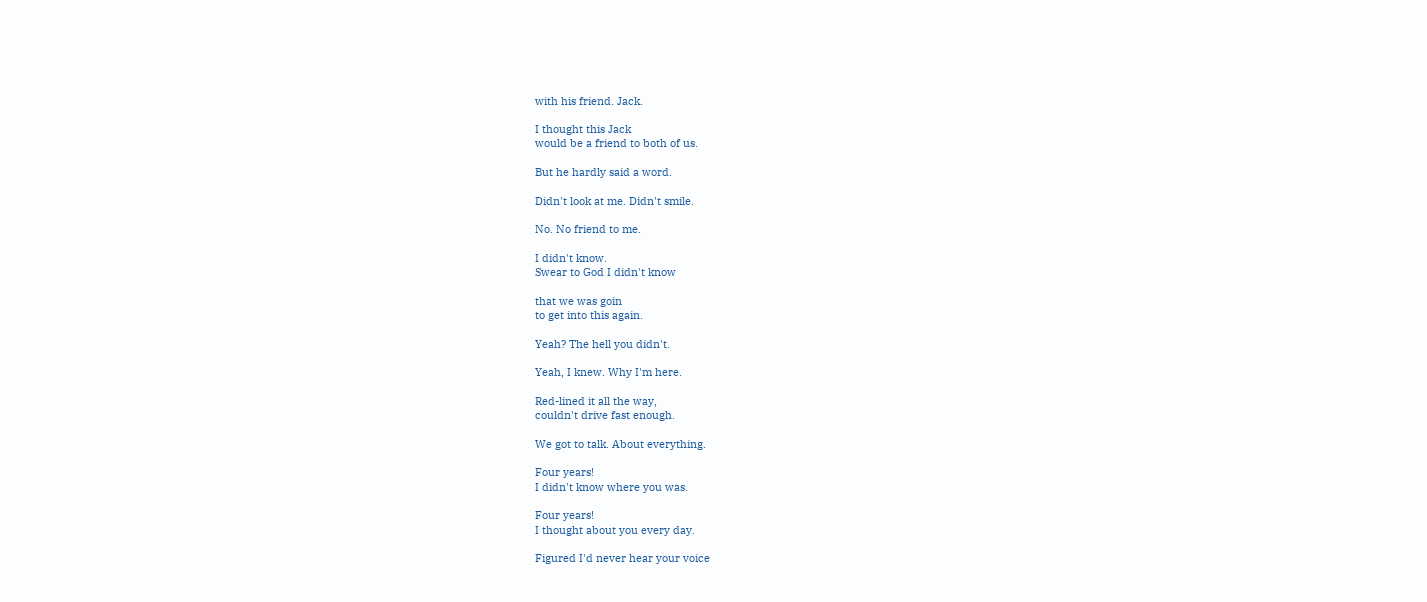with his friend. Jack.

I thought this Jack
would be a friend to both of us.

But he hardly said a word.

Didn't look at me. Didn't smile.

No. No friend to me.

I didn't know.
Swear to God I didn't know

that we was goin
to get into this again.

Yeah? The hell you didn't.

Yeah, I knew. Why I'm here.

Red-lined it all the way,
couldn't drive fast enough.

We got to talk. About everything.

Four years!
I didn't know where you was.

Four years!
I thought about you every day.

Figured I'd never hear your voice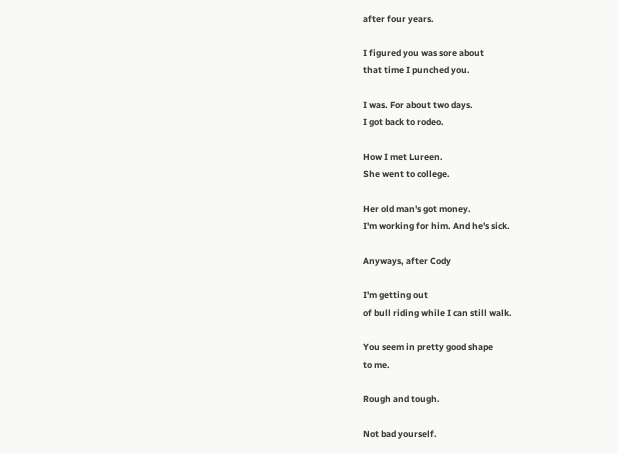after four years.

I figured you was sore about
that time I punched you.

I was. For about two days.
I got back to rodeo.

How I met Lureen.
She went to college.

Her old man's got money.
I'm working for him. And he's sick.

Anyways, after Cody

I'm getting out
of bull riding while I can still walk.

You seem in pretty good shape
to me.

Rough and tough.

Not bad yourself.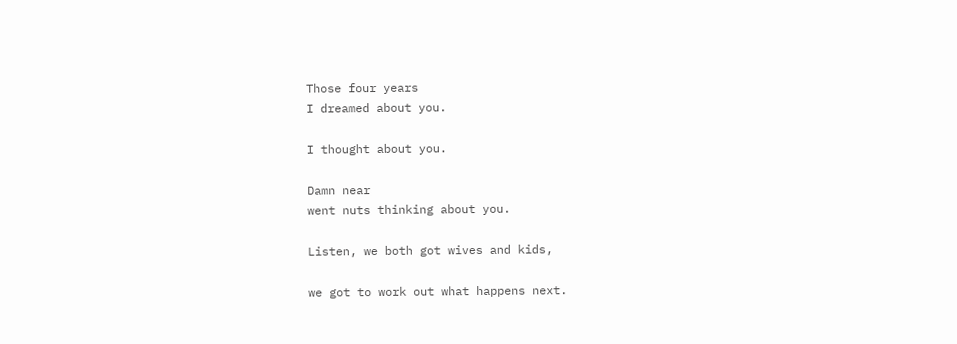Those four years
I dreamed about you.

I thought about you.

Damn near
went nuts thinking about you.

Listen, we both got wives and kids,

we got to work out what happens next.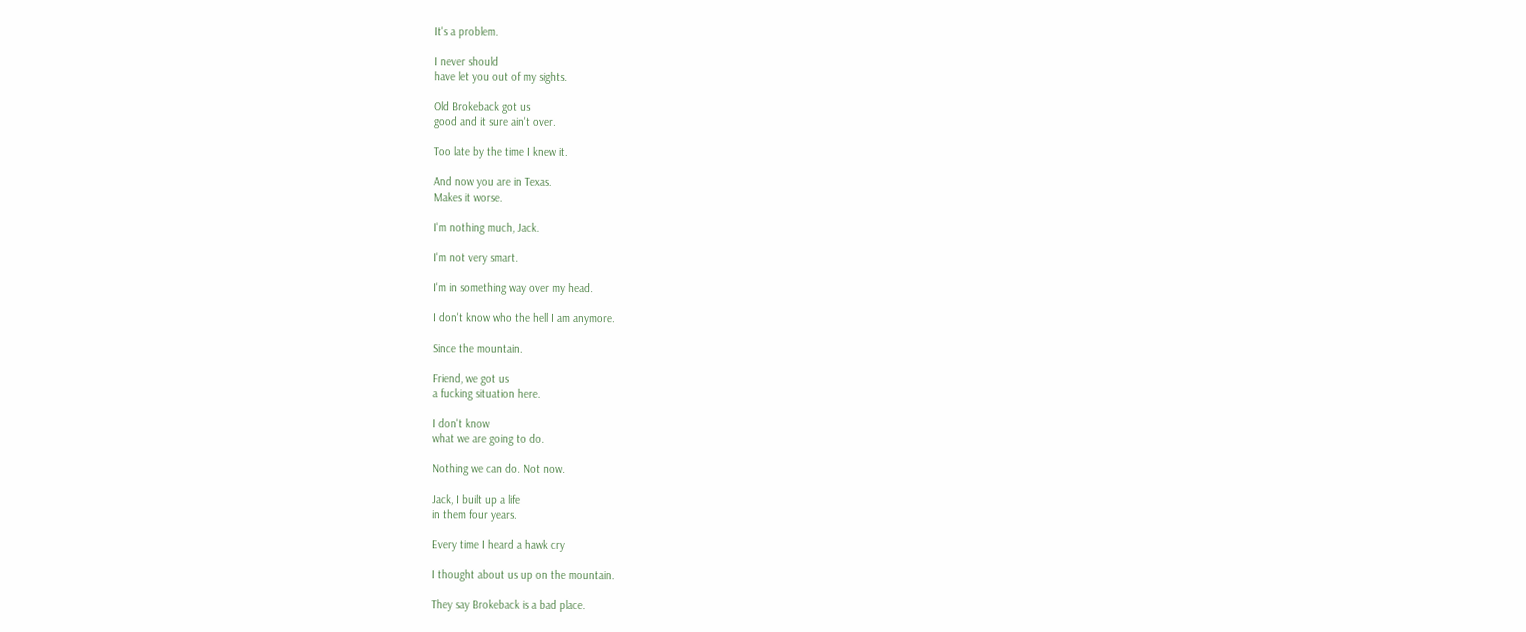It's a problem.

I never should
have let you out of my sights.

Old Brokeback got us
good and it sure ain't over.

Too late by the time I knew it.

And now you are in Texas.
Makes it worse.

I'm nothing much, Jack.

I'm not very smart.

I'm in something way over my head.

I don't know who the hell I am anymore.

Since the mountain.

Friend, we got us
a fucking situation here.

I don't know
what we are going to do.

Nothing we can do. Not now.

Jack, I built up a life
in them four years.

Every time I heard a hawk cry

I thought about us up on the mountain.

They say Brokeback is a bad place.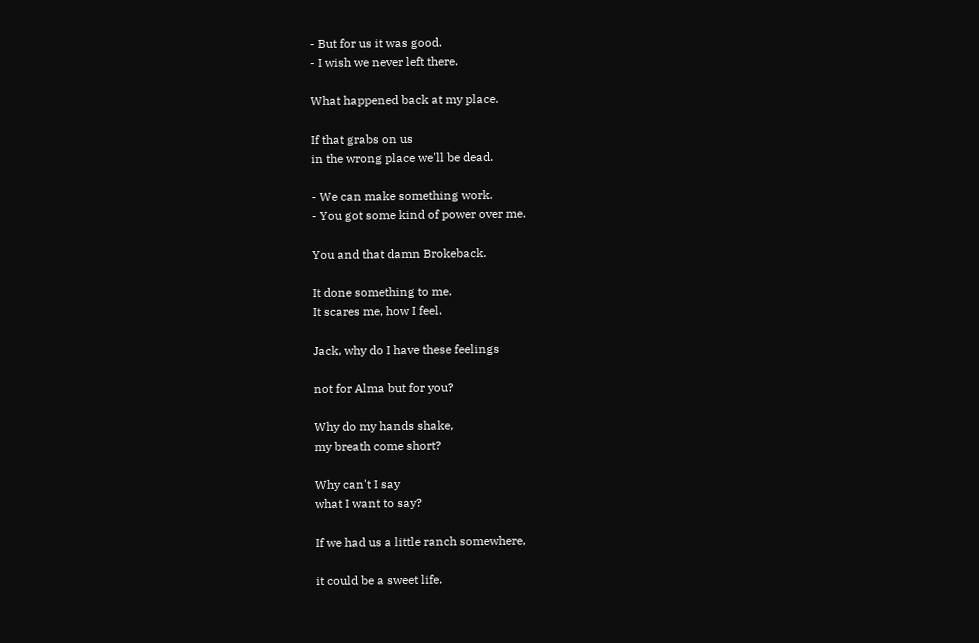- But for us it was good.
- I wish we never left there.

What happened back at my place.

If that grabs on us
in the wrong place we'll be dead.

- We can make something work.
- You got some kind of power over me.

You and that damn Brokeback.

It done something to me.
It scares me, how I feel.

Jack, why do I have these feelings

not for Alma but for you?

Why do my hands shake,
my breath come short?

Why can't I say
what I want to say?

If we had us a little ranch somewhere,

it could be a sweet life.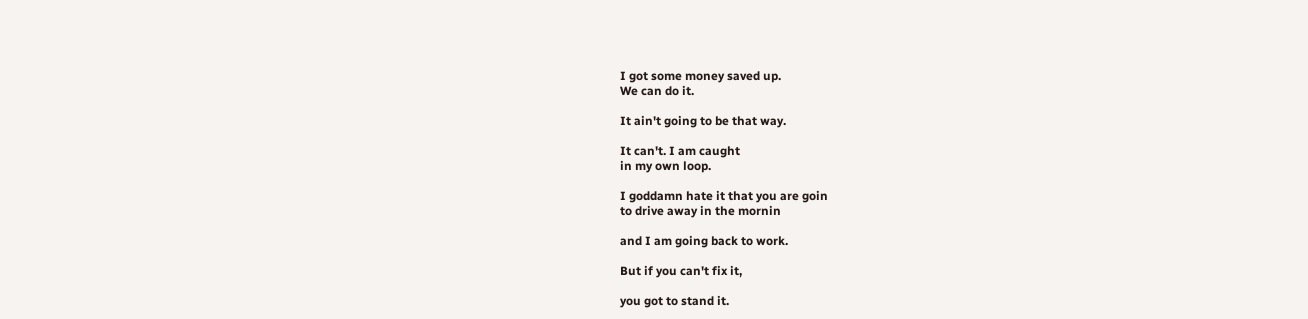I got some money saved up.
We can do it.

It ain't going to be that way.

It can't. I am caught
in my own loop.

I goddamn hate it that you are goin
to drive away in the mornin

and I am going back to work.

But if you can't fix it,

you got to stand it.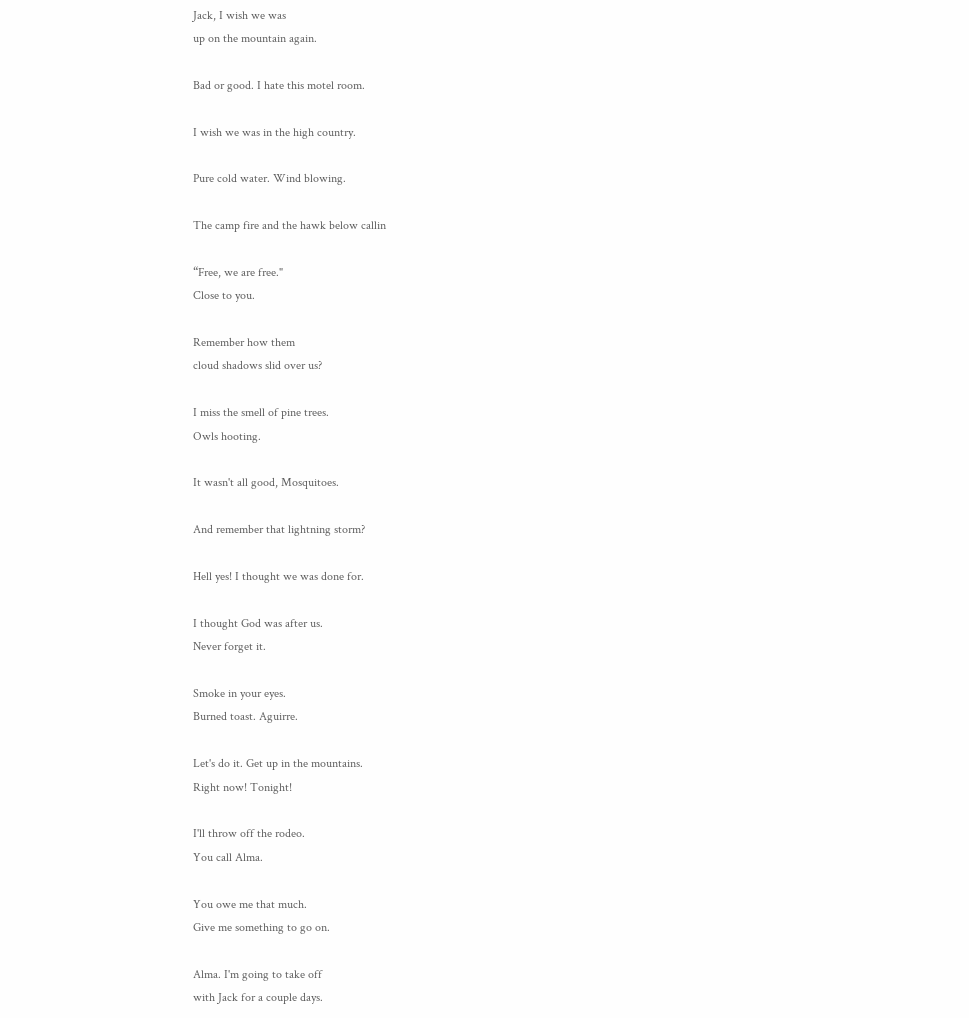Jack, I wish we was
up on the mountain again.

Bad or good. I hate this motel room.

I wish we was in the high country.

Pure cold water. Wind blowing.

The camp fire and the hawk below callin

“Free, we are free."
Close to you.

Remember how them
cloud shadows slid over us?

I miss the smell of pine trees.
Owls hooting.

It wasn't all good, Mosquitoes.

And remember that lightning storm?

Hell yes! I thought we was done for.

I thought God was after us.
Never forget it.

Smoke in your eyes.
Burned toast. Aguirre.

Let's do it. Get up in the mountains.
Right now! Tonight!

I'll throw off the rodeo.
You call Alma.

You owe me that much.
Give me something to go on.

Alma. I'm going to take off
with Jack for a couple days.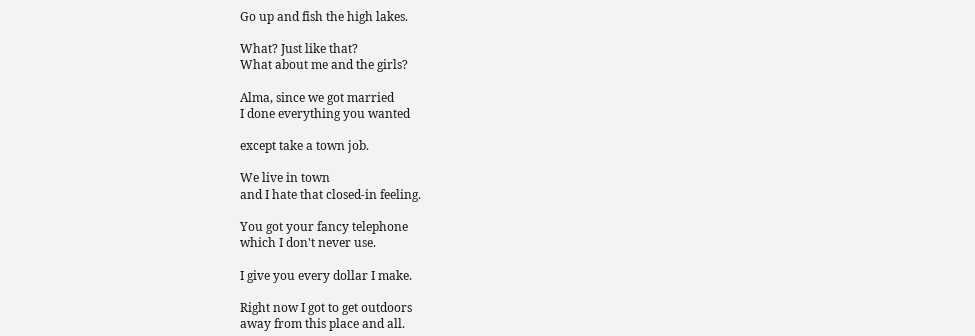Go up and fish the high lakes.

What? Just like that?
What about me and the girls?

Alma, since we got married
I done everything you wanted

except take a town job.

We live in town
and I hate that closed-in feeling.

You got your fancy telephone
which I don't never use.

I give you every dollar I make.

Right now I got to get outdoors
away from this place and all.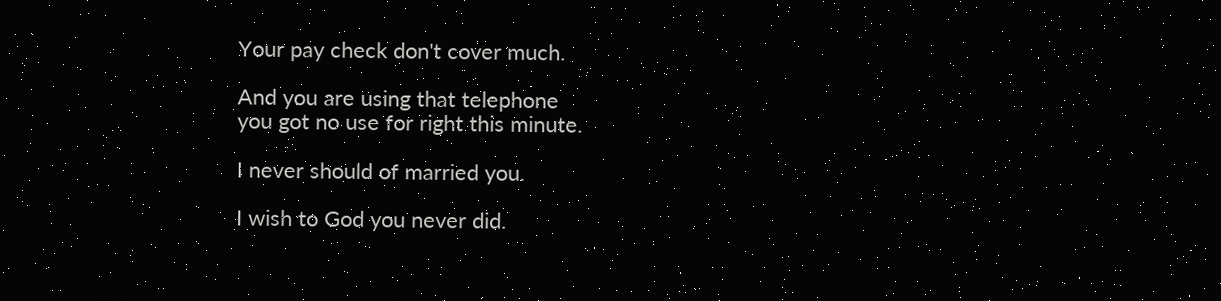Your pay check don't cover much.

And you are using that telephone
you got no use for right this minute.

I never should of married you.

I wish to God you never did.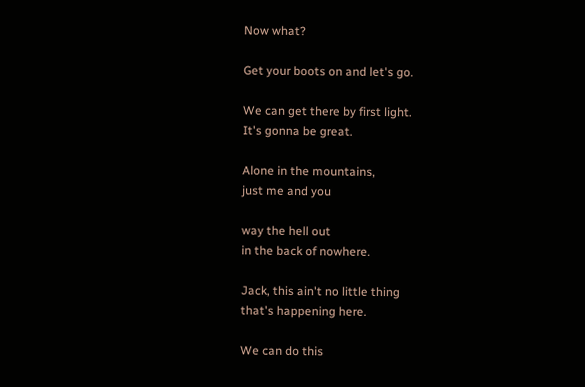Now what?

Get your boots on and let's go.

We can get there by first light.
It's gonna be great.

Alone in the mountains,
just me and you

way the hell out
in the back of nowhere.

Jack, this ain't no little thing
that's happening here.

We can do this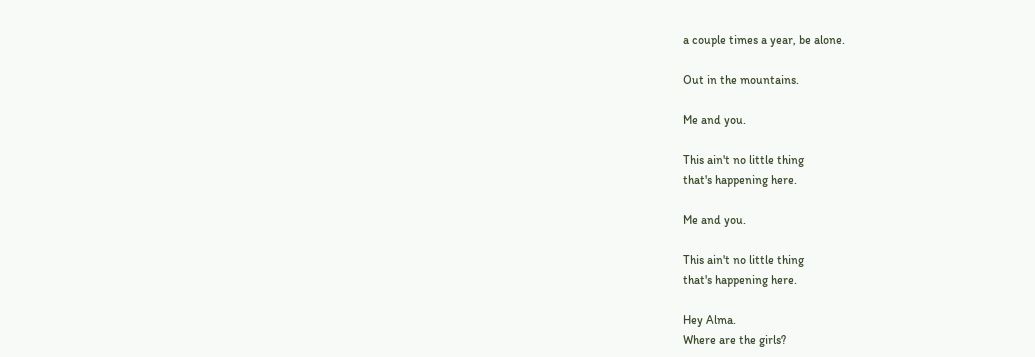a couple times a year, be alone.

Out in the mountains.

Me and you.

This ain't no little thing
that's happening here.

Me and you.

This ain't no little thing
that's happening here.

Hey Alma.
Where are the girls?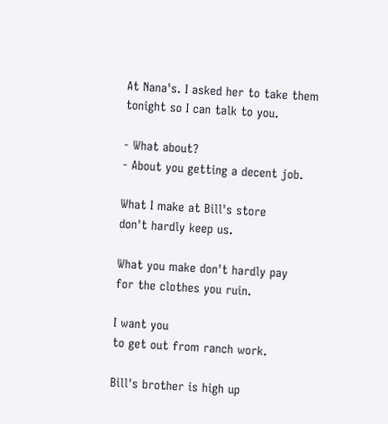At Nana's. I asked her to take them
tonight so I can talk to you.

- What about?
- About you getting a decent job.

What I make at Bill's store
don't hardly keep us.

What you make don't hardly pay
for the clothes you ruin.

I want you
to get out from ranch work.

Bill's brother is high up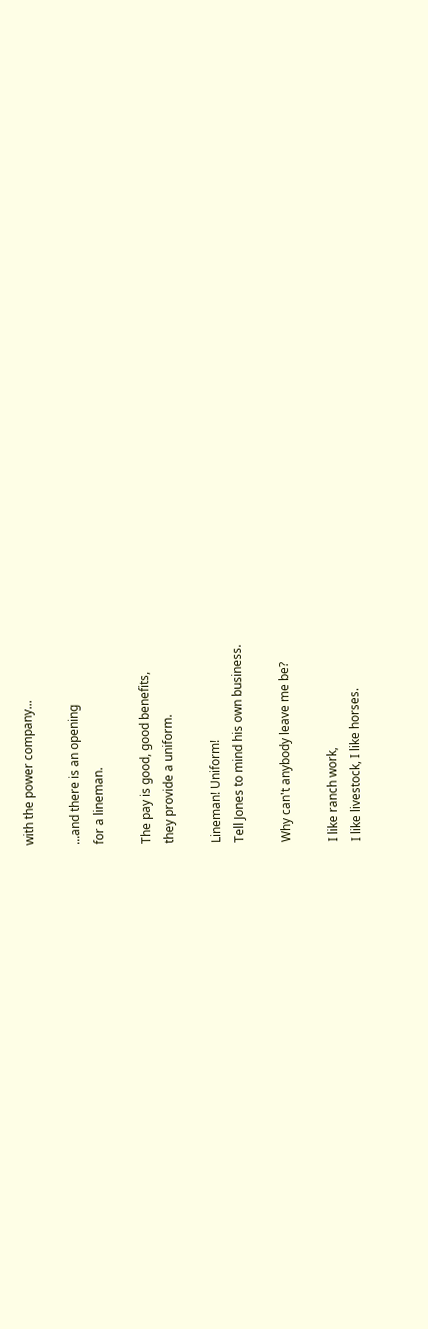with the power company...

...and there is an opening
for a lineman.

The pay is good, good benefits,
they provide a uniform.

Lineman! Uniform!
Tell Jones to mind his own business.

Why can't anybody leave me be?

I like ranch work,
I like livestock, I like horses.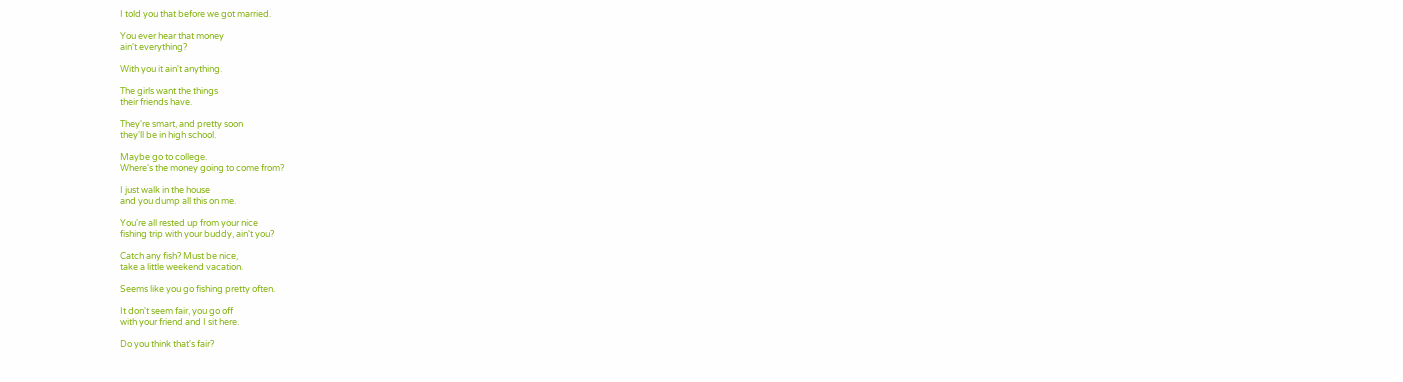I told you that before we got married.

You ever hear that money
ain't everything?

With you it ain't anything.

The girls want the things
their friends have.

They're smart, and pretty soon
they'll be in high school.

Maybe go to college.
Where's the money going to come from?

I just walk in the house
and you dump all this on me.

You're all rested up from your nice
fishing trip with your buddy, ain't you?

Catch any fish? Must be nice,
take a little weekend vacation.

Seems like you go fishing pretty often.

It don't seem fair, you go off
with your friend and I sit here.

Do you think that's fair?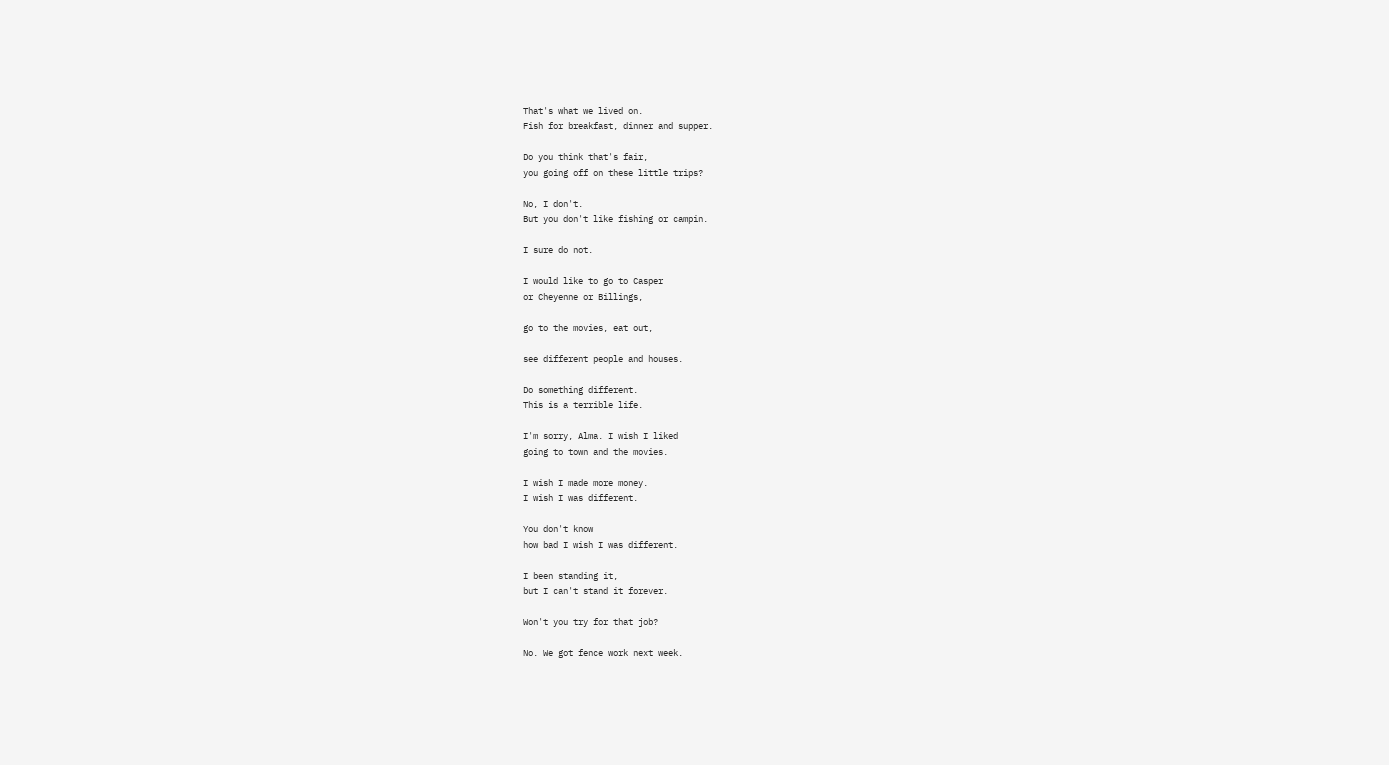That's what we lived on.
Fish for breakfast, dinner and supper.

Do you think that's fair,
you going off on these little trips?

No, I don't.
But you don't like fishing or campin.

I sure do not.

I would like to go to Casper
or Cheyenne or Billings,

go to the movies, eat out,

see different people and houses.

Do something different.
This is a terrible life.

I'm sorry, Alma. I wish I liked
going to town and the movies.

I wish I made more money.
I wish I was different.

You don't know
how bad I wish I was different.

I been standing it,
but I can't stand it forever.

Won't you try for that job?

No. We got fence work next week.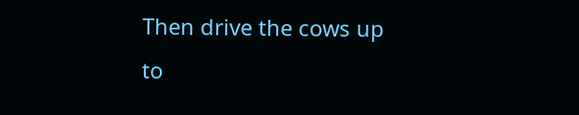Then drive the cows up
to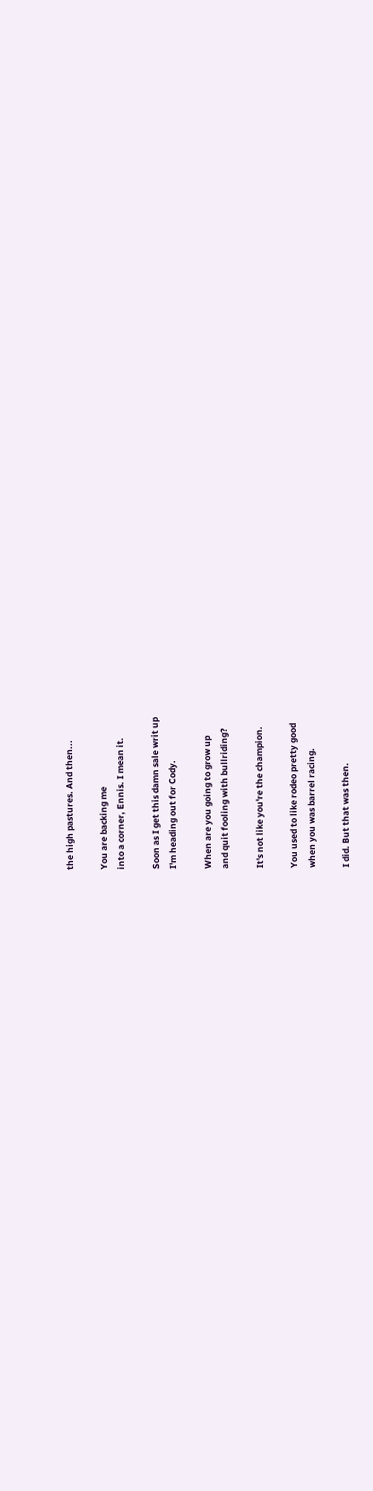the high pastures. And then...

You are backing me
into a corner, Ennis. I mean it.

Soon as I get this damn sale writ up
I'm heading out for Cody.

When are you going to grow up
and quit fooling with bullriding?

It's not like you're the champion.

You used to like rodeo pretty good
when you was barrel racing.

I did. But that was then.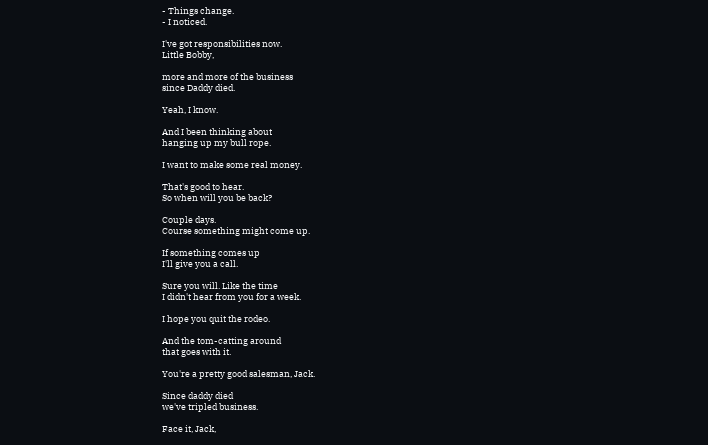- Things change.
- I noticed.

I've got responsibilities now.
Little Bobby,

more and more of the business
since Daddy died.

Yeah, I know.

And I been thinking about
hanging up my bull rope.

I want to make some real money.

That's good to hear.
So when will you be back?

Couple days.
Course something might come up.

If something comes up
I'll give you a call.

Sure you will. Like the time
I didn't hear from you for a week.

I hope you quit the rodeo.

And the tom-catting around
that goes with it.

You're a pretty good salesman, Jack.

Since daddy died
we've tripled business.

Face it, Jack,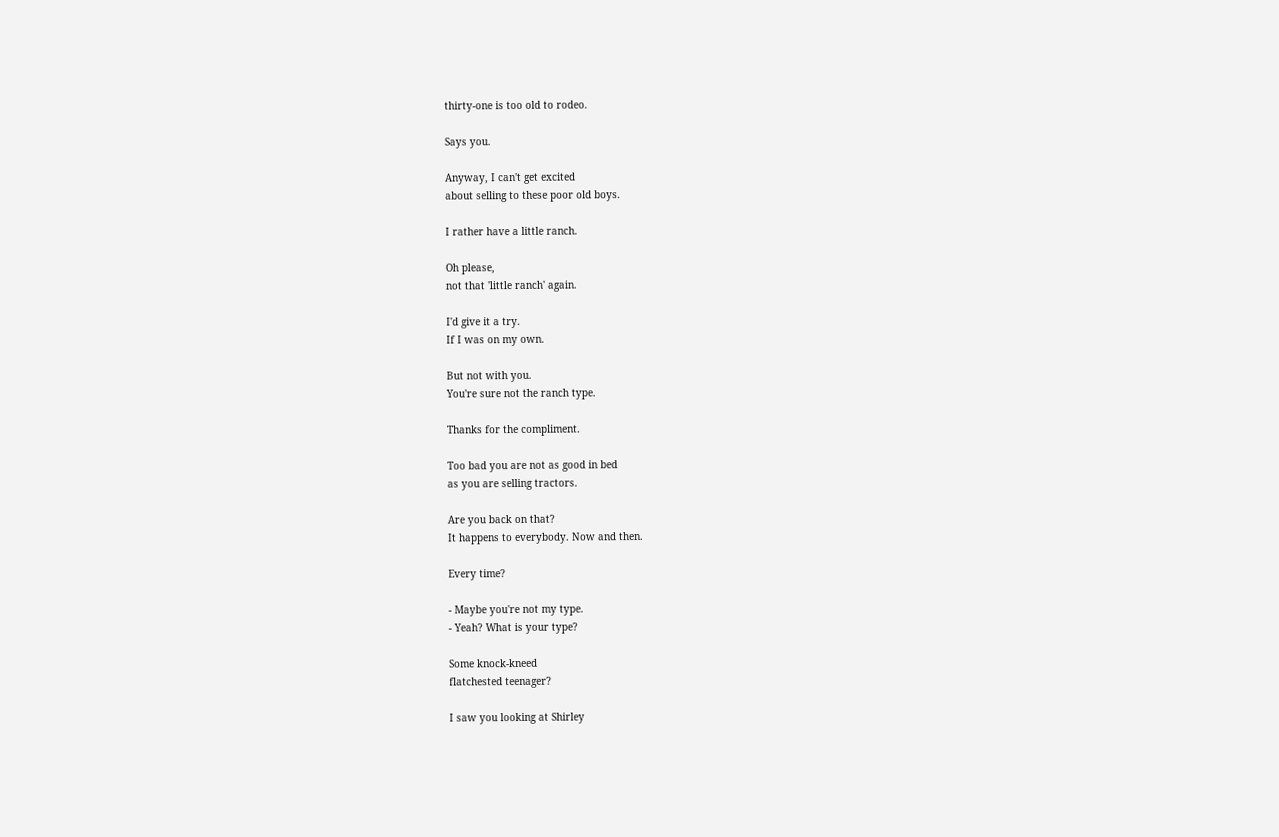thirty-one is too old to rodeo.

Says you.

Anyway, I can't get excited
about selling to these poor old boys.

I rather have a little ranch.

Oh please,
not that 'little ranch' again.

I'd give it a try.
If I was on my own.

But not with you.
You're sure not the ranch type.

Thanks for the compliment.

Too bad you are not as good in bed
as you are selling tractors.

Are you back on that?
It happens to everybody. Now and then.

Every time?

- Maybe you're not my type.
- Yeah? What is your type?

Some knock-kneed
flatchested teenager?

I saw you looking at Shirley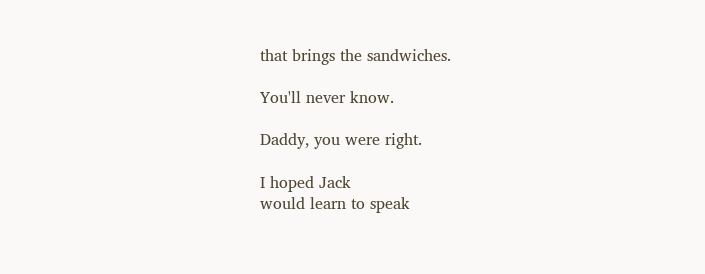that brings the sandwiches.

You'll never know.

Daddy, you were right.

I hoped Jack
would learn to speak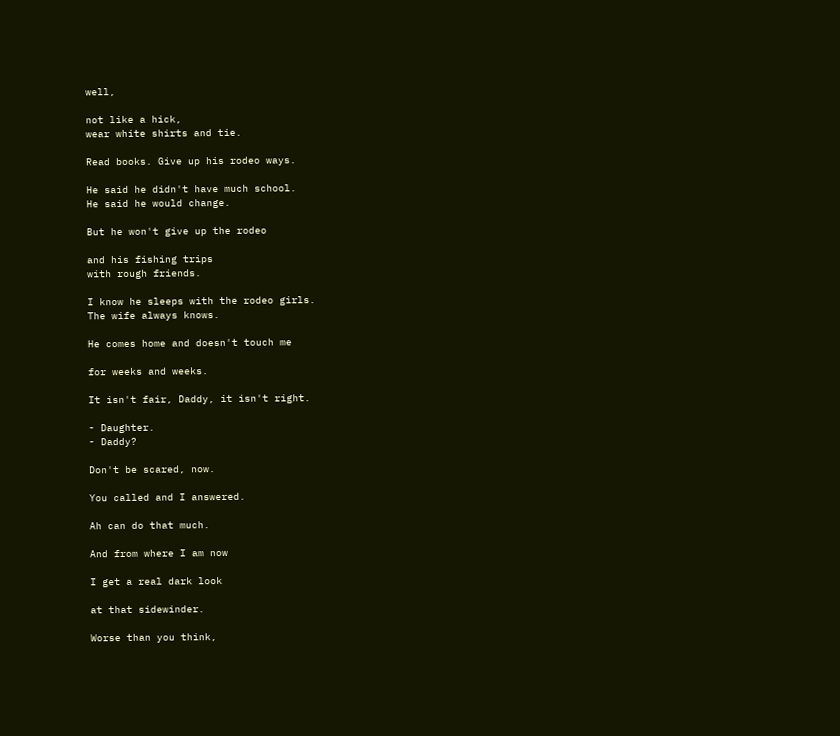well,

not like a hick,
wear white shirts and tie.

Read books. Give up his rodeo ways.

He said he didn't have much school.
He said he would change.

But he won't give up the rodeo

and his fishing trips
with rough friends.

I know he sleeps with the rodeo girls.
The wife always knows.

He comes home and doesn't touch me

for weeks and weeks.

It isn't fair, Daddy, it isn't right.

- Daughter.
- Daddy?

Don't be scared, now.

You called and I answered.

Ah can do that much.

And from where I am now

I get a real dark look

at that sidewinder.

Worse than you think,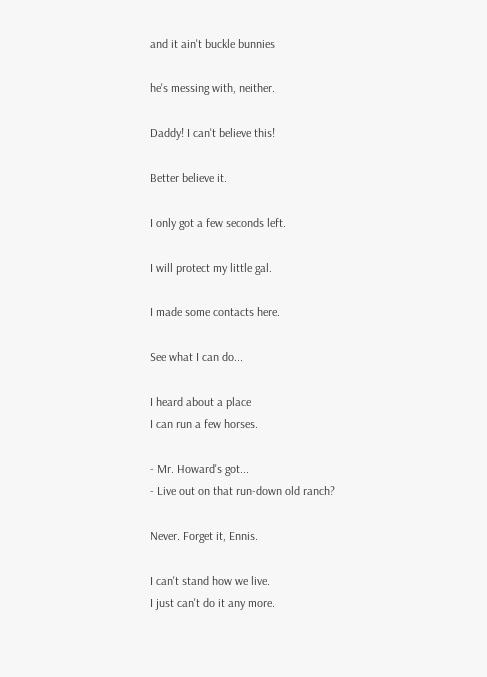and it ain't buckle bunnies

he's messing with, neither.

Daddy! I can't believe this!

Better believe it.

I only got a few seconds left.

I will protect my little gal.

I made some contacts here.

See what I can do...

I heard about a place
I can run a few horses.

- Mr. Howard's got...
- Live out on that run-down old ranch?

Never. Forget it, Ennis.

I can't stand how we live.
I just can't do it any more.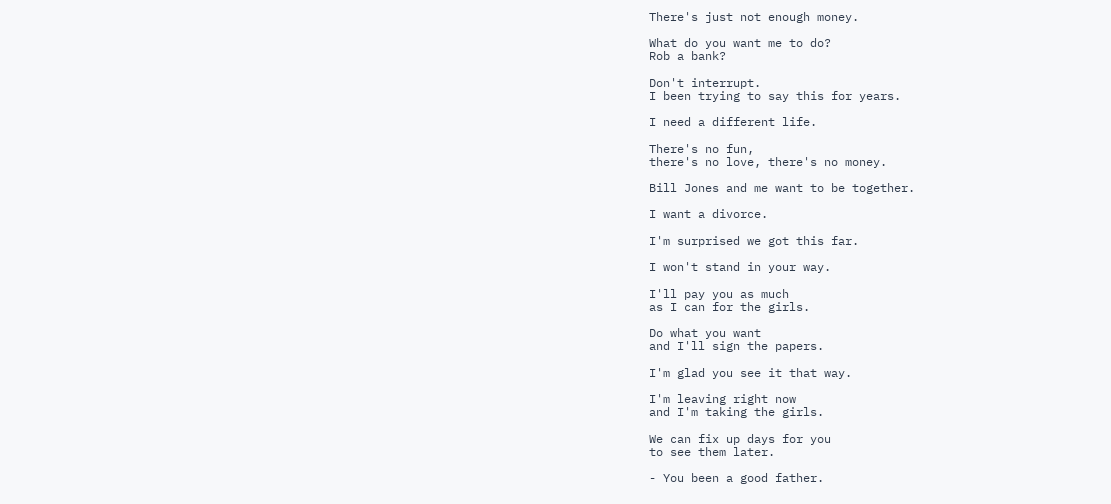There's just not enough money.

What do you want me to do?
Rob a bank?

Don't interrupt.
I been trying to say this for years.

I need a different life.

There's no fun,
there's no love, there's no money.

Bill Jones and me want to be together.

I want a divorce.

I'm surprised we got this far.

I won't stand in your way.

I'll pay you as much
as I can for the girls.

Do what you want
and I'll sign the papers.

I'm glad you see it that way.

I'm leaving right now
and I'm taking the girls.

We can fix up days for you
to see them later.

- You been a good father.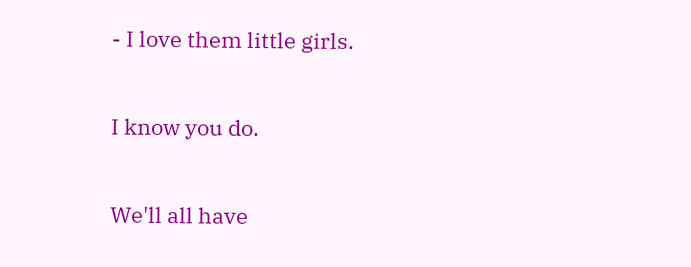- I love them little girls.

I know you do.

We'll all have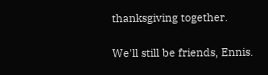thanksgiving together.

We'll still be friends, Ennis.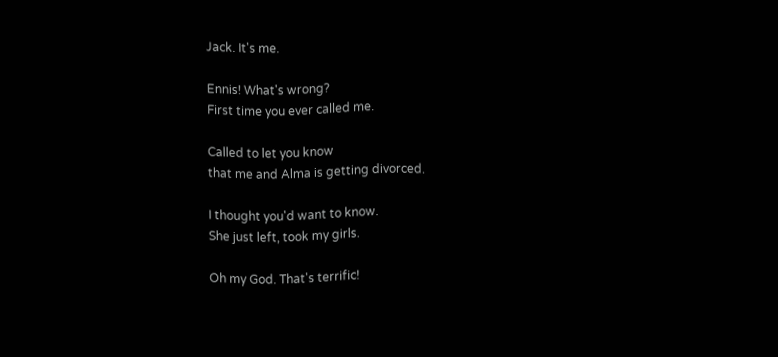Jack. It's me.

Ennis! What's wrong?
First time you ever called me.

Called to let you know
that me and Alma is getting divorced.

I thought you'd want to know.
She just left, took my girls.

Oh my God. That's terrific!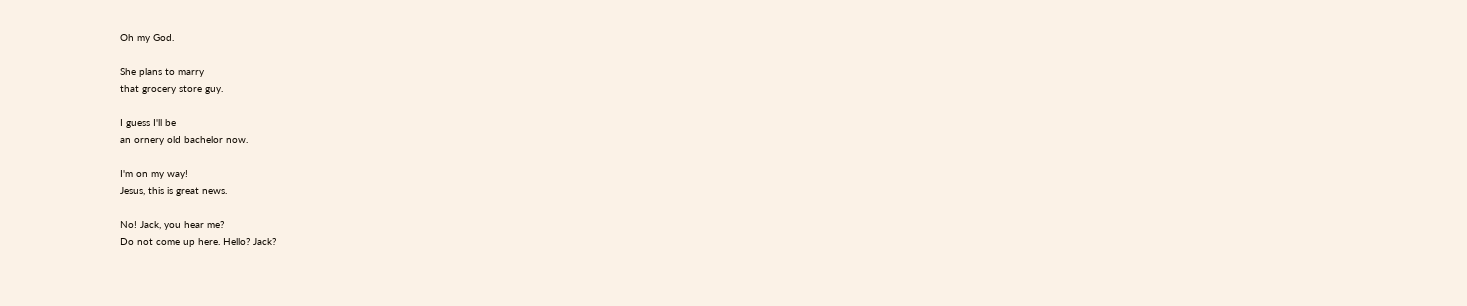Oh my God.

She plans to marry
that grocery store guy.

I guess I'll be
an ornery old bachelor now.

I'm on my way!
Jesus, this is great news.

No! Jack, you hear me?
Do not come up here. Hello? Jack?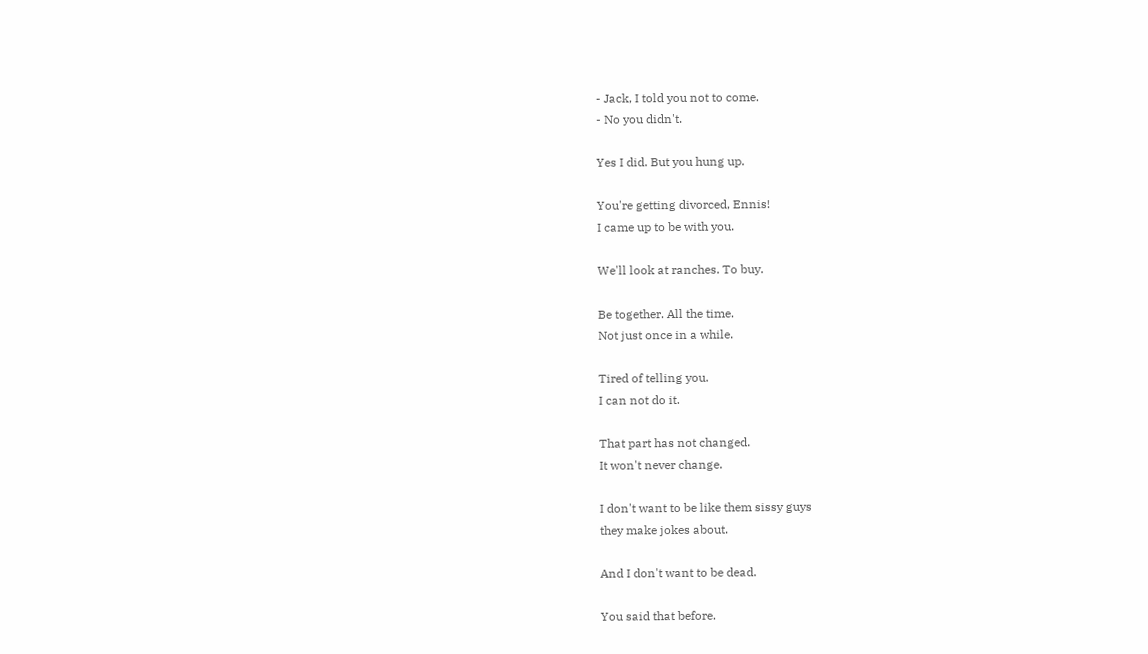- Jack, I told you not to come.
- No you didn't.

Yes I did. But you hung up.

You're getting divorced, Ennis!
I came up to be with you.

We'll look at ranches. To buy.

Be together. All the time.
Not just once in a while.

Tired of telling you.
I can not do it.

That part has not changed.
It won't never change.

I don't want to be like them sissy guys
they make jokes about.

And I don't want to be dead.

You said that before.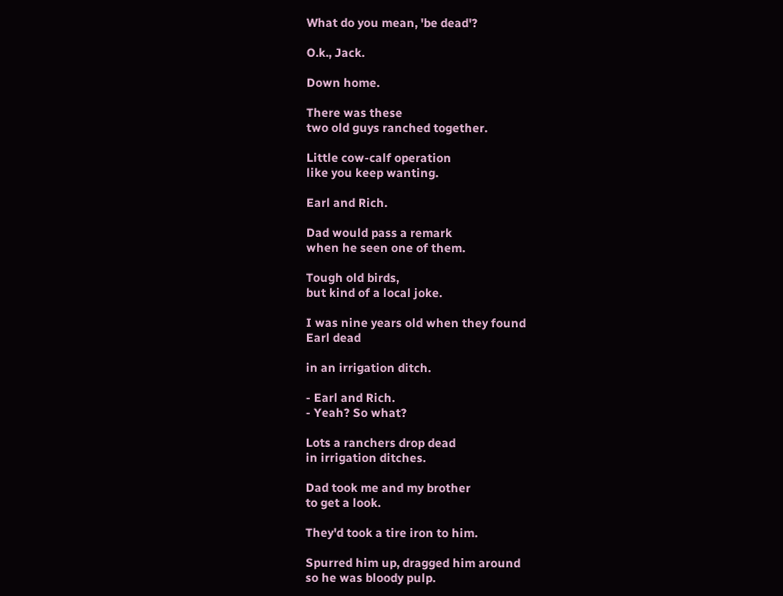What do you mean, 'be dead'?

O.k., Jack.

Down home.

There was these
two old guys ranched together.

Little cow-calf operation
like you keep wanting.

Earl and Rich.

Dad would pass a remark
when he seen one of them.

Tough old birds,
but kind of a local joke.

I was nine years old when they found
Earl dead

in an irrigation ditch.

- Earl and Rich.
- Yeah? So what?

Lots a ranchers drop dead
in irrigation ditches.

Dad took me and my brother
to get a look.

They'd took a tire iron to him.

Spurred him up, dragged him around
so he was bloody pulp.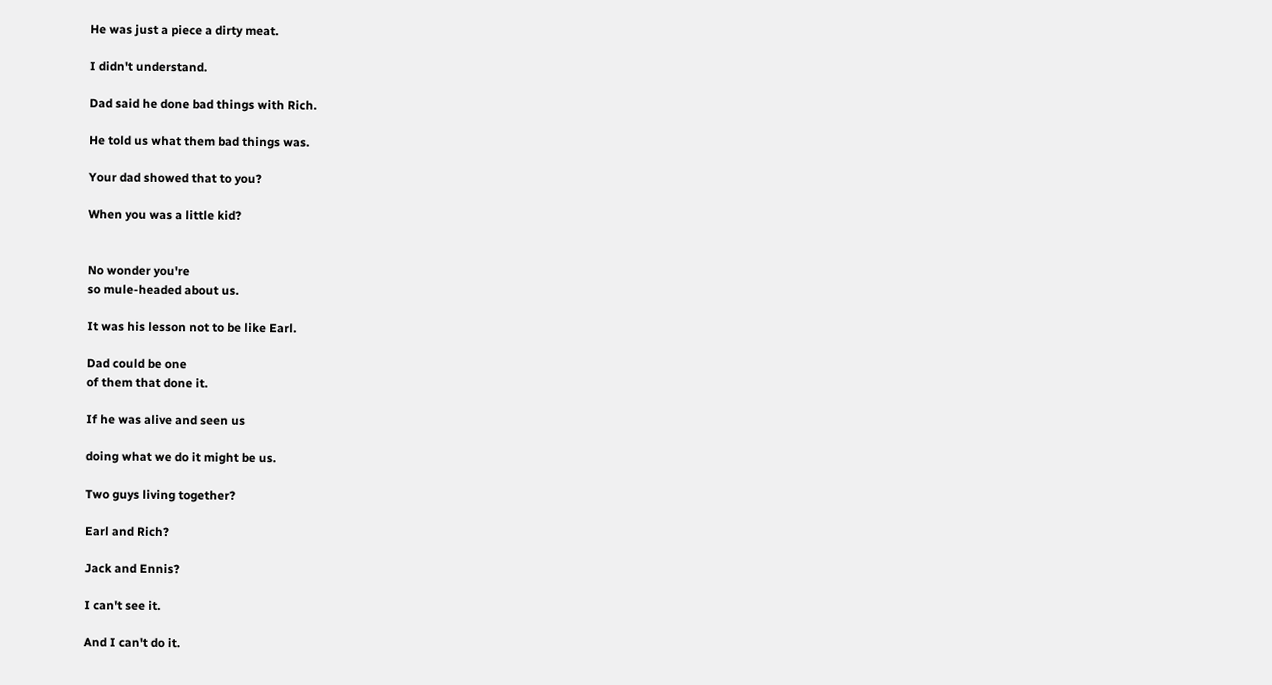He was just a piece a dirty meat.

I didn't understand.

Dad said he done bad things with Rich.

He told us what them bad things was.

Your dad showed that to you?

When you was a little kid?


No wonder you're
so mule-headed about us.

It was his lesson not to be like Earl.

Dad could be one
of them that done it.

If he was alive and seen us

doing what we do it might be us.

Two guys living together?

Earl and Rich?

Jack and Ennis?

I can't see it.

And I can't do it.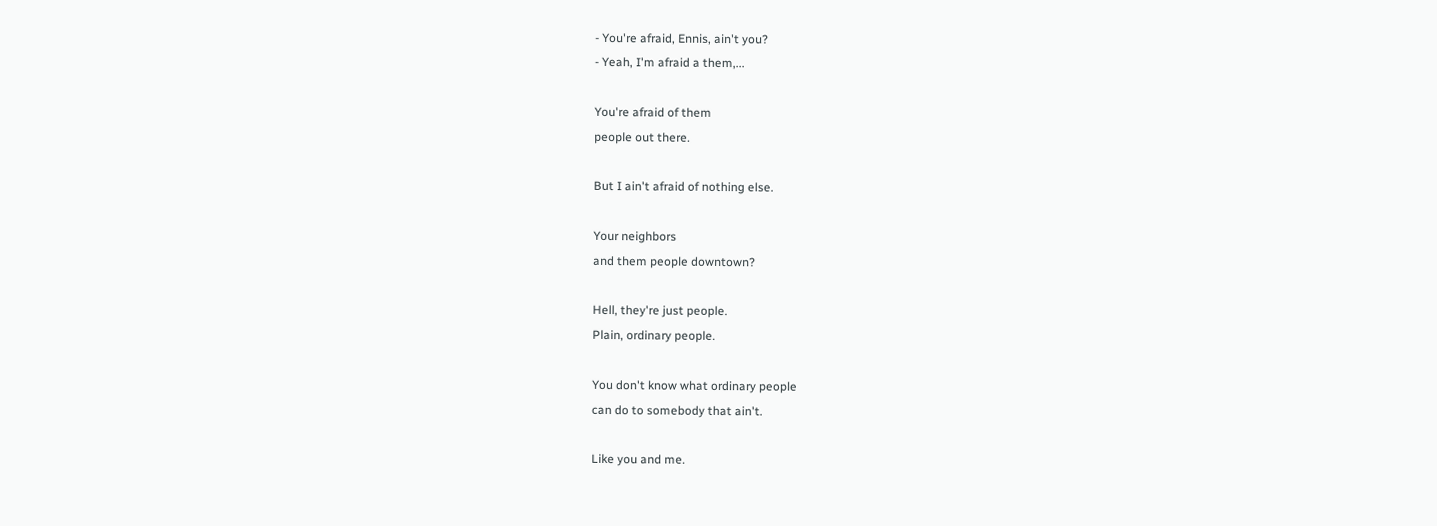- You're afraid, Ennis, ain't you?
- Yeah, I'm afraid a them,...

You're afraid of them
people out there.

But I ain't afraid of nothing else.

Your neighbors
and them people downtown?

Hell, they're just people.
Plain, ordinary people.

You don't know what ordinary people
can do to somebody that ain't.

Like you and me.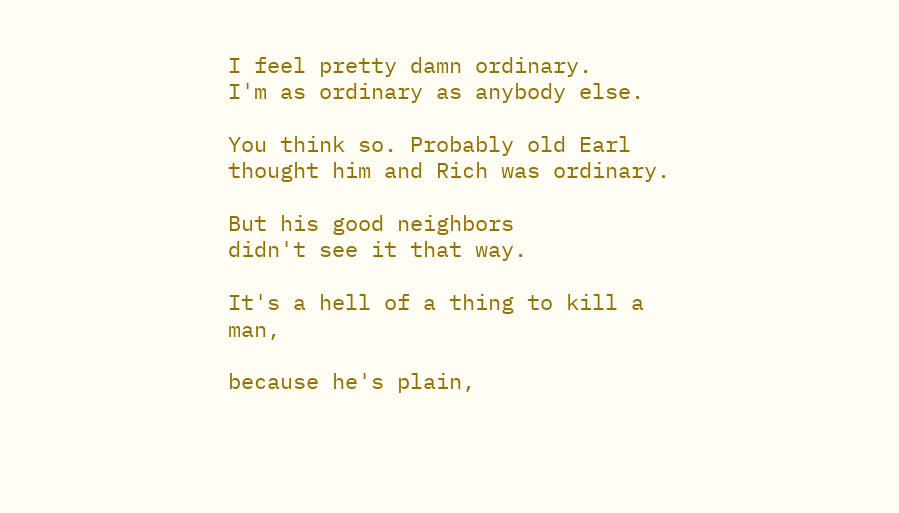I feel pretty damn ordinary.
I'm as ordinary as anybody else.

You think so. Probably old Earl
thought him and Rich was ordinary.

But his good neighbors
didn't see it that way.

It's a hell of a thing to kill a man,

because he's plain,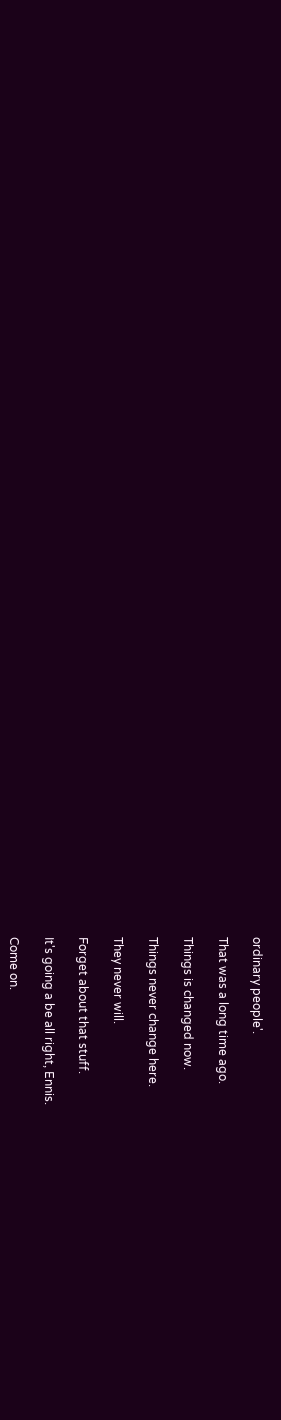ordinary people'.

That was a long time ago.

Things is changed now.

Things never change here.

They never will.

Forget about that stuff.

It's going a be all right, Ennis.

Come on.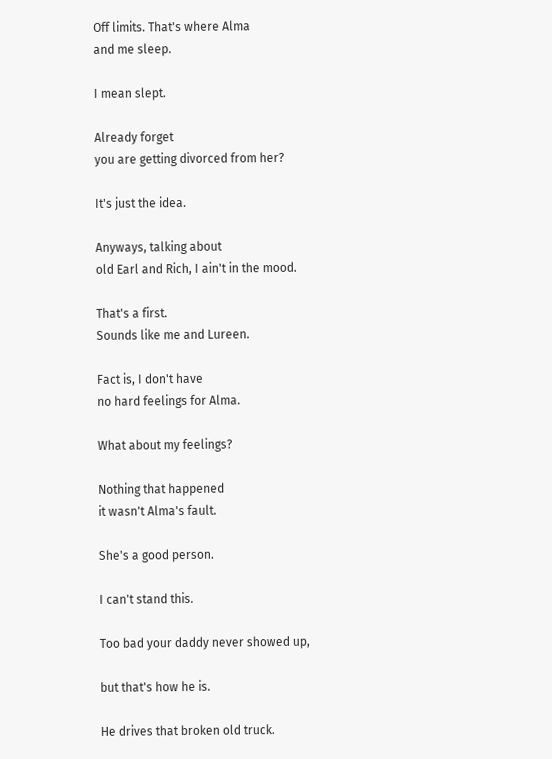Off limits. That's where Alma
and me sleep.

I mean slept.

Already forget
you are getting divorced from her?

It's just the idea.

Anyways, talking about
old Earl and Rich, I ain't in the mood.

That's a first.
Sounds like me and Lureen.

Fact is, I don't have
no hard feelings for Alma.

What about my feelings?

Nothing that happened
it wasn't Alma's fault.

She's a good person.

I can't stand this.

Too bad your daddy never showed up,

but that's how he is.

He drives that broken old truck.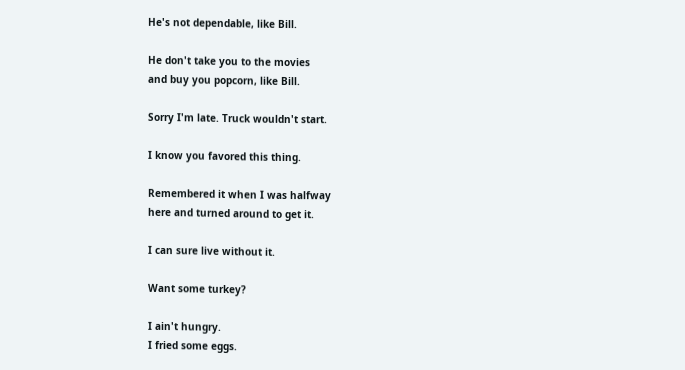He's not dependable, like Bill.

He don't take you to the movies
and buy you popcorn, like Bill.

Sorry I'm late. Truck wouldn't start.

I know you favored this thing.

Remembered it when I was halfway
here and turned around to get it.

I can sure live without it.

Want some turkey?

I ain't hungry.
I fried some eggs.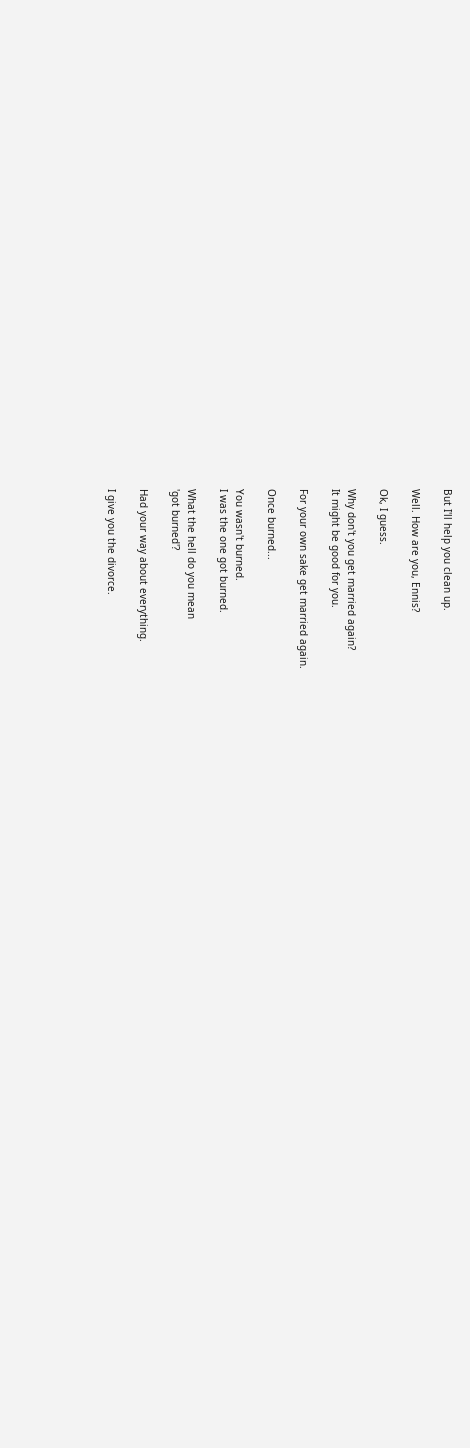But I'll help you clean up.

Well. How are you, Ennis?

Ok, I guess.

Why don't you get married again?
It might be good for you.

For your own sake get married again.

Once burned...

You wasn't burned.
I was the one got burned.

What the hell do you mean
'got burned'?

Had your way about everything.

I give you the divorce.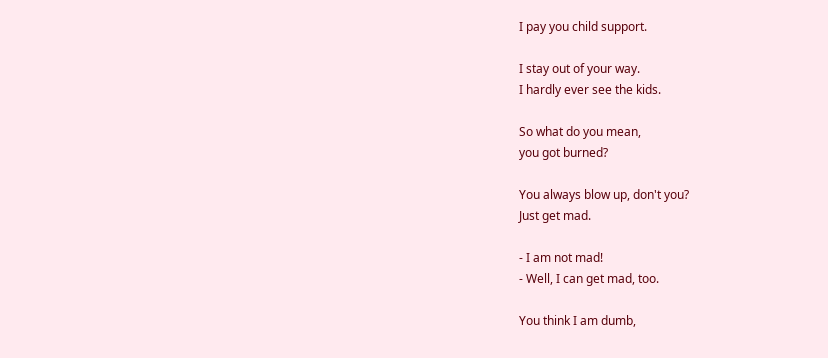I pay you child support.

I stay out of your way.
I hardly ever see the kids.

So what do you mean,
you got burned?

You always blow up, don't you?
Just get mad.

- I am not mad!
- Well, I can get mad, too.

You think I am dumb,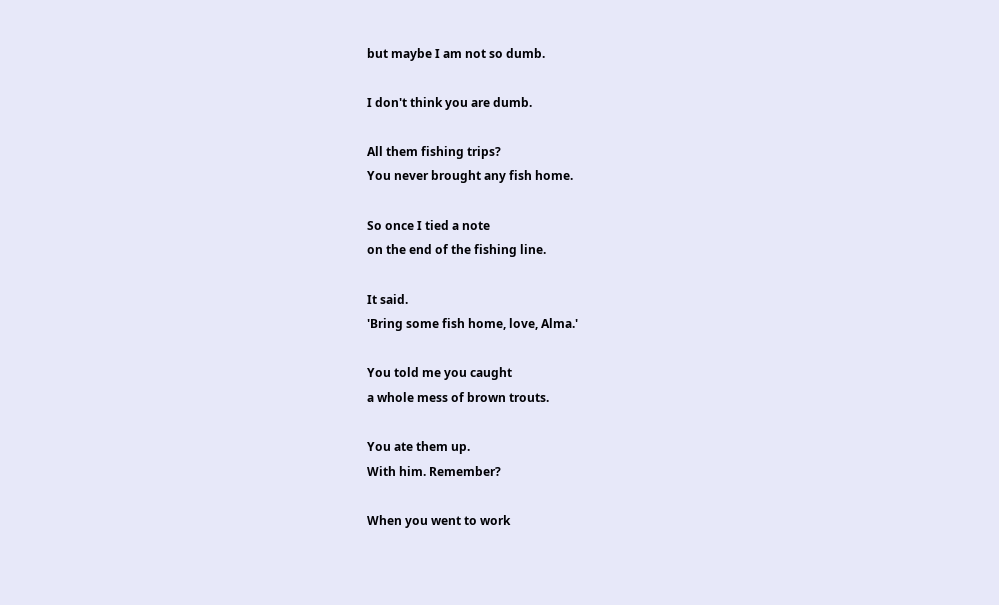but maybe I am not so dumb.

I don't think you are dumb.

All them fishing trips?
You never brought any fish home.

So once I tied a note
on the end of the fishing line.

It said.
'Bring some fish home, love, Alma.'

You told me you caught
a whole mess of brown trouts.

You ate them up.
With him. Remember?

When you went to work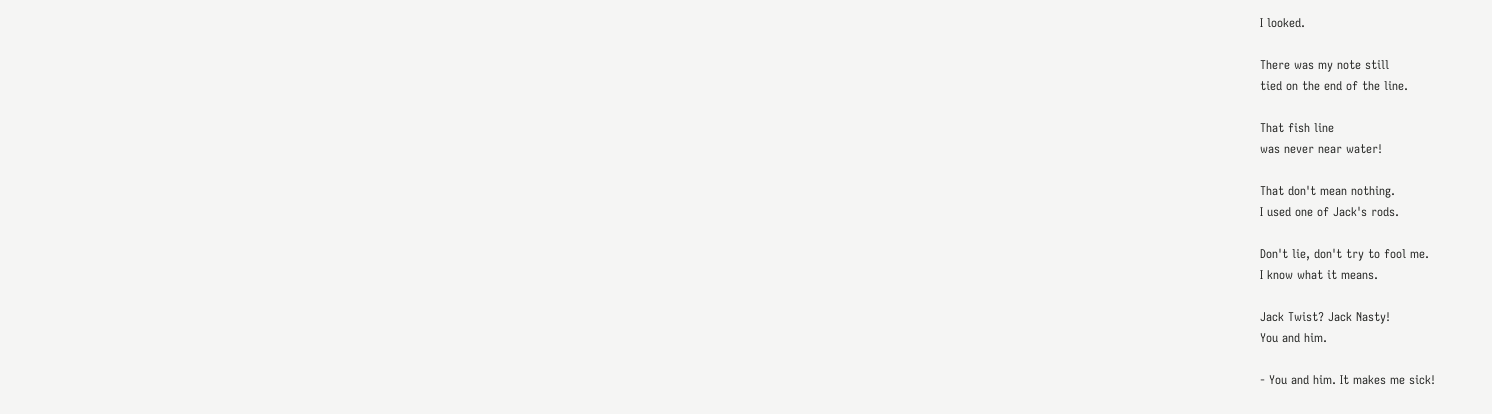I looked.

There was my note still
tied on the end of the line.

That fish line
was never near water!

That don't mean nothing.
I used one of Jack's rods.

Don't lie, don't try to fool me.
I know what it means.

Jack Twist? Jack Nasty!
You and him.

- You and him. It makes me sick!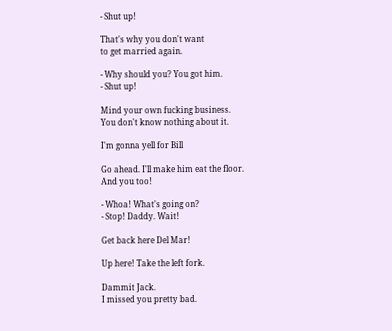- Shut up!

That's why you don't want
to get married again.

- Why should you? You got him.
- Shut up!

Mind your own fucking business.
You don't know nothing about it.

I'm gonna yell for Bill

Go ahead. I'll make him eat the floor.
And you too!

- Whoa! What's going on?
- Stop! Daddy. Wait!

Get back here Del Mar!

Up here! Take the left fork.

Dammit Jack.
I missed you pretty bad.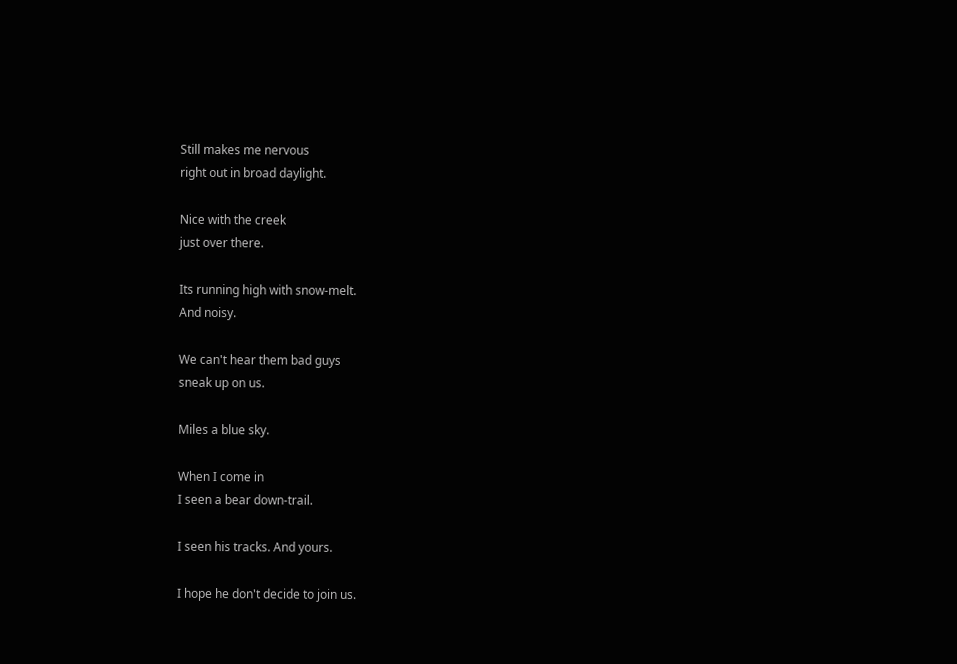Still makes me nervous
right out in broad daylight.

Nice with the creek
just over there.

Its running high with snow-melt.
And noisy.

We can't hear them bad guys
sneak up on us.

Miles a blue sky.

When I come in
I seen a bear down-trail.

I seen his tracks. And yours.

I hope he don't decide to join us.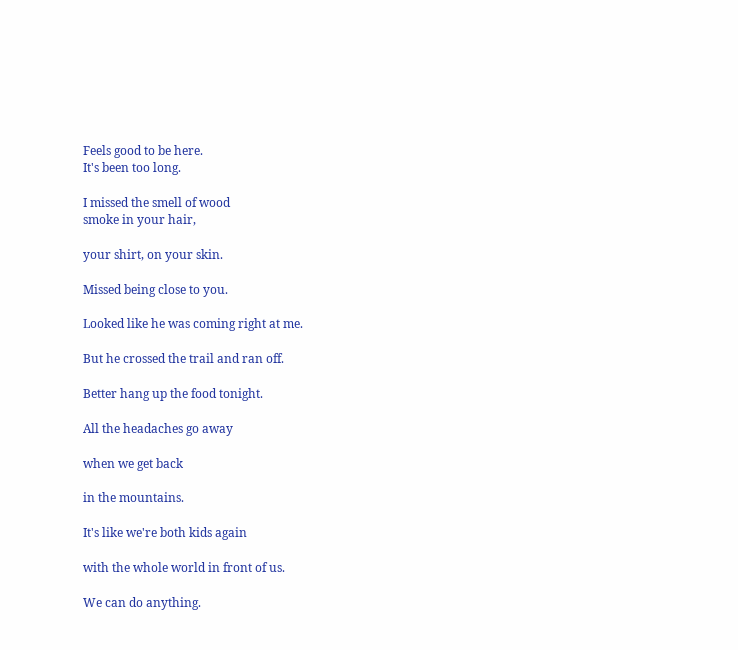Feels good to be here.
It's been too long.

I missed the smell of wood
smoke in your hair,

your shirt, on your skin.

Missed being close to you.

Looked like he was coming right at me.

But he crossed the trail and ran off.

Better hang up the food tonight.

All the headaches go away

when we get back

in the mountains.

It's like we're both kids again

with the whole world in front of us.

We can do anything.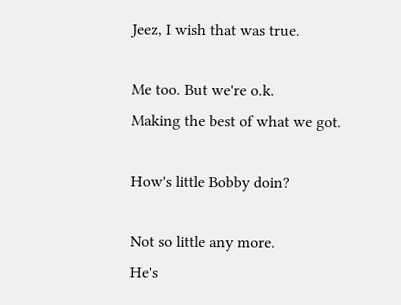Jeez, I wish that was true.

Me too. But we're o.k.
Making the best of what we got.

How's little Bobby doin?

Not so little any more.
He's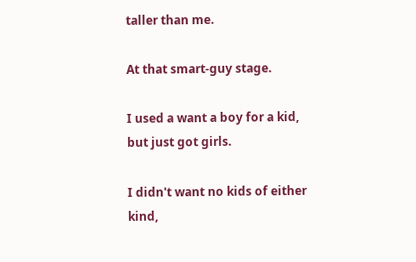taller than me.

At that smart-guy stage.

I used a want a boy for a kid,
but just got girls.

I didn't want no kids of either kind,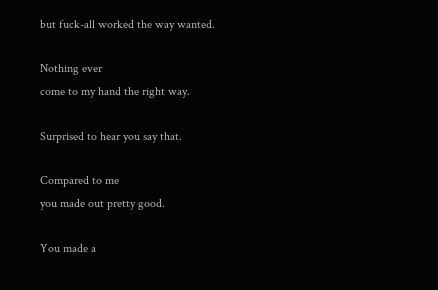but fuck-all worked the way wanted.

Nothing ever
come to my hand the right way.

Surprised to hear you say that.

Compared to me
you made out pretty good.

You made a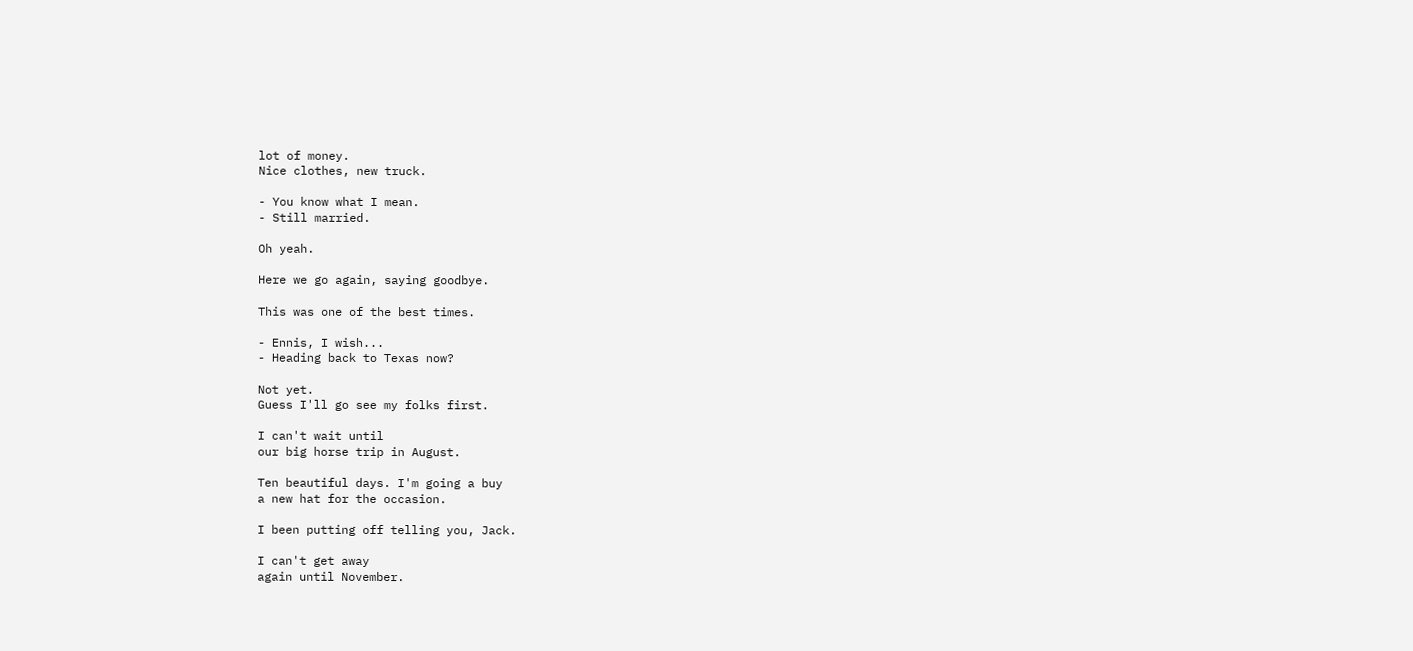lot of money.
Nice clothes, new truck.

- You know what I mean.
- Still married.

Oh yeah.

Here we go again, saying goodbye.

This was one of the best times.

- Ennis, I wish...
- Heading back to Texas now?

Not yet.
Guess I'll go see my folks first.

I can't wait until
our big horse trip in August.

Ten beautiful days. I'm going a buy
a new hat for the occasion.

I been putting off telling you, Jack.

I can't get away
again until November.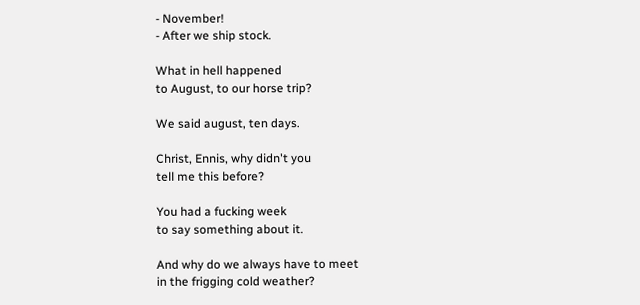- November!
- After we ship stock.

What in hell happened
to August, to our horse trip?

We said august, ten days.

Christ, Ennis, why didn't you
tell me this before?

You had a fucking week
to say something about it.

And why do we always have to meet
in the frigging cold weather?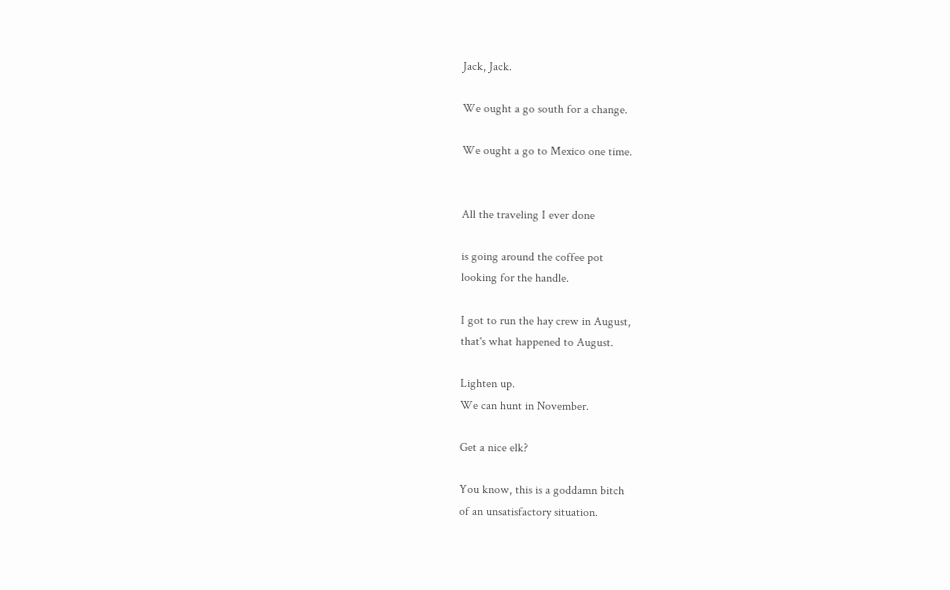Jack, Jack.

We ought a go south for a change.

We ought a go to Mexico one time.


All the traveling I ever done

is going around the coffee pot
looking for the handle.

I got to run the hay crew in August,
that's what happened to August.

Lighten up.
We can hunt in November.

Get a nice elk?

You know, this is a goddamn bitch
of an unsatisfactory situation.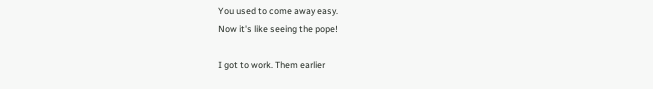You used to come away easy.
Now it's like seeing the pope!

I got to work. Them earlier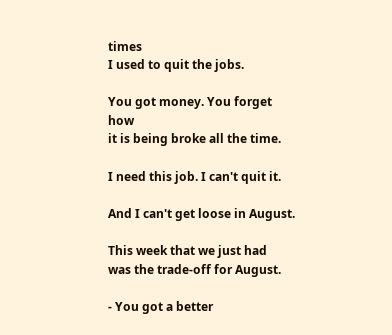times
I used to quit the jobs.

You got money. You forget how
it is being broke all the time.

I need this job. I can't quit it.

And I can't get loose in August.

This week that we just had
was the trade-off for August.

- You got a better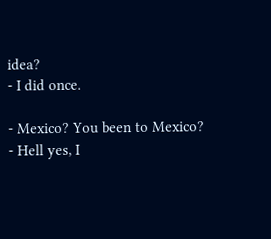idea?
- I did once.

- Mexico? You been to Mexico?
- Hell yes, I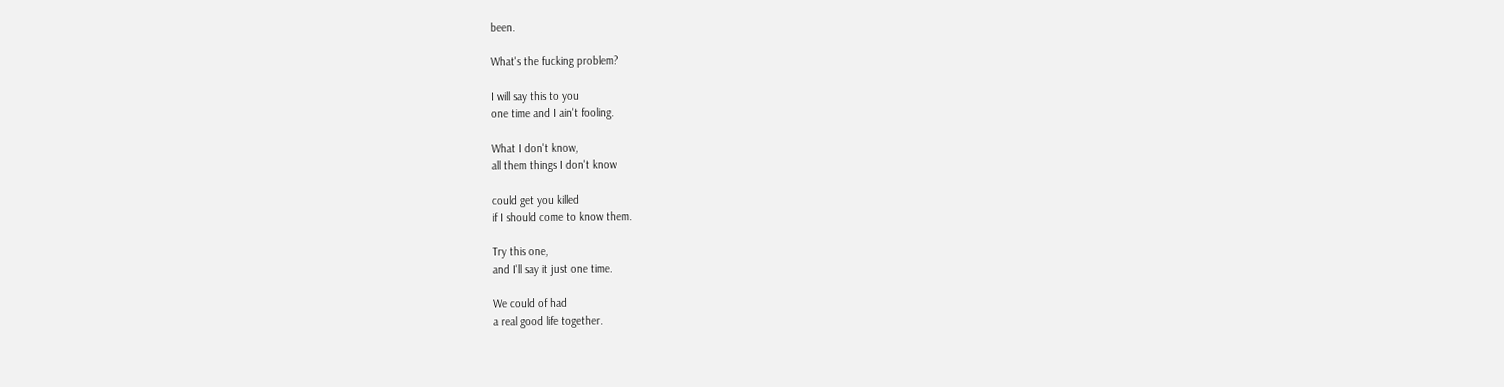been.

What's the fucking problem?

I will say this to you
one time and I ain't fooling.

What I don't know,
all them things I don't know

could get you killed
if I should come to know them.

Try this one,
and I'll say it just one time.

We could of had
a real good life together.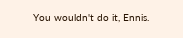You wouldn't do it, Ennis.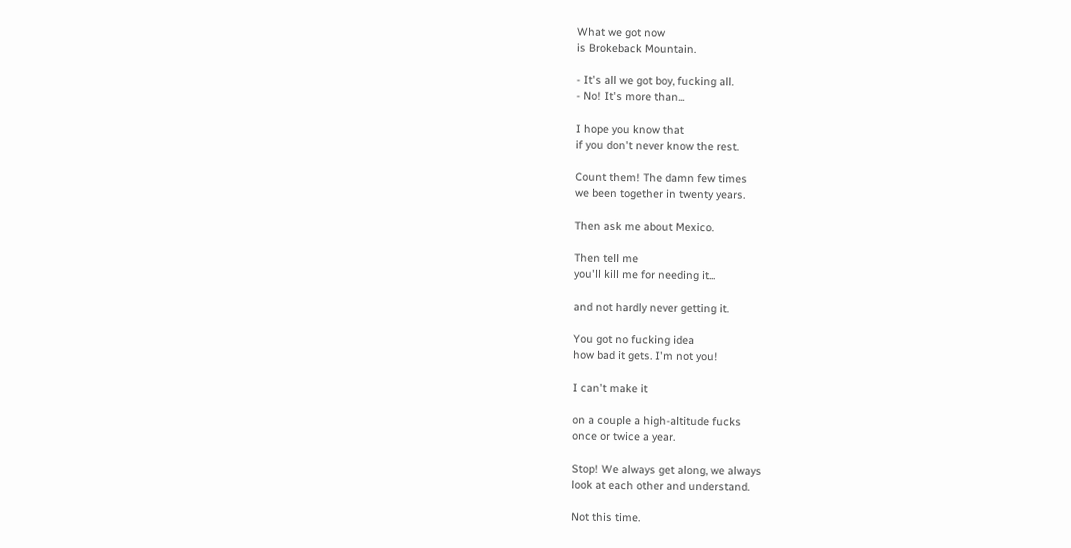What we got now
is Brokeback Mountain.

- It's all we got boy, fucking all.
- No! It's more than...

I hope you know that
if you don't never know the rest.

Count them! The damn few times
we been together in twenty years.

Then ask me about Mexico.

Then tell me
you'll kill me for needing it...

and not hardly never getting it.

You got no fucking idea
how bad it gets. I'm not you!

I can't make it

on a couple a high-altitude fucks
once or twice a year.

Stop! We always get along, we always
look at each other and understand.

Not this time.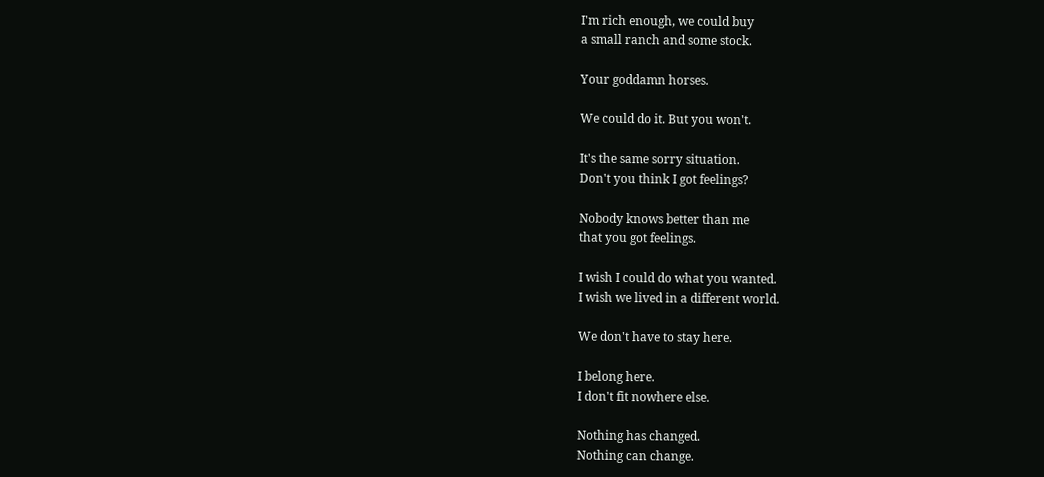I'm rich enough, we could buy
a small ranch and some stock.

Your goddamn horses.

We could do it. But you won't.

It's the same sorry situation.
Don't you think I got feelings?

Nobody knows better than me
that you got feelings.

I wish I could do what you wanted.
I wish we lived in a different world.

We don't have to stay here.

I belong here.
I don't fit nowhere else.

Nothing has changed.
Nothing can change.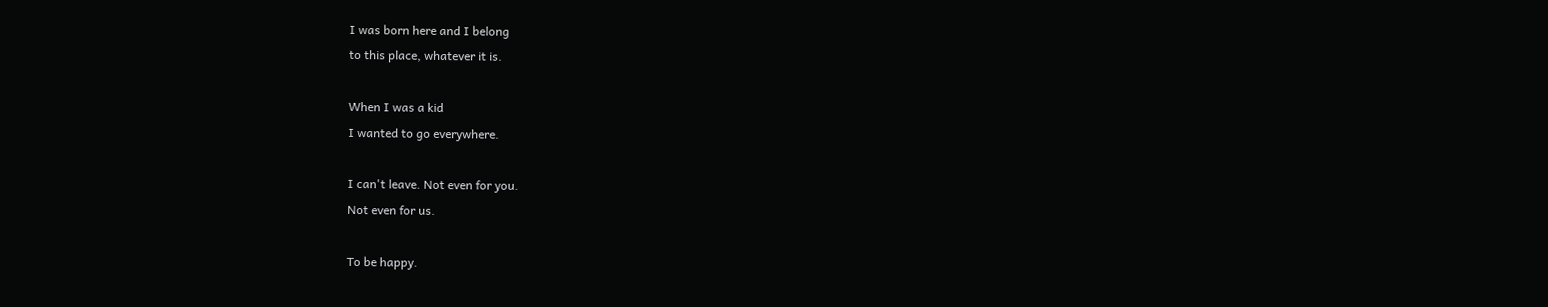I was born here and I belong
to this place, whatever it is.

When I was a kid
I wanted to go everywhere.

I can't leave. Not even for you.
Not even for us.

To be happy.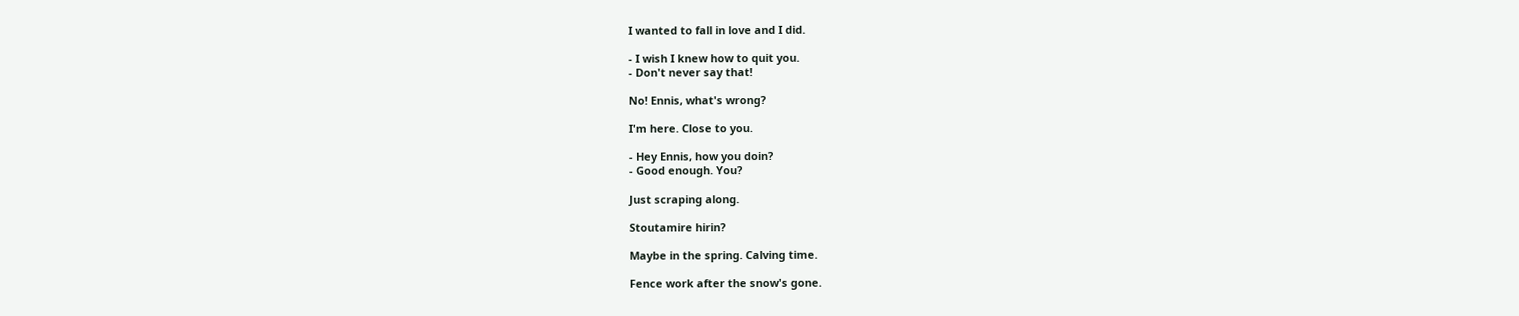I wanted to fall in love and I did.

- I wish I knew how to quit you.
- Don't never say that!

No! Ennis, what's wrong?

I'm here. Close to you.

- Hey Ennis, how you doin?
- Good enough. You?

Just scraping along.

Stoutamire hirin?

Maybe in the spring. Calving time.

Fence work after the snow's gone.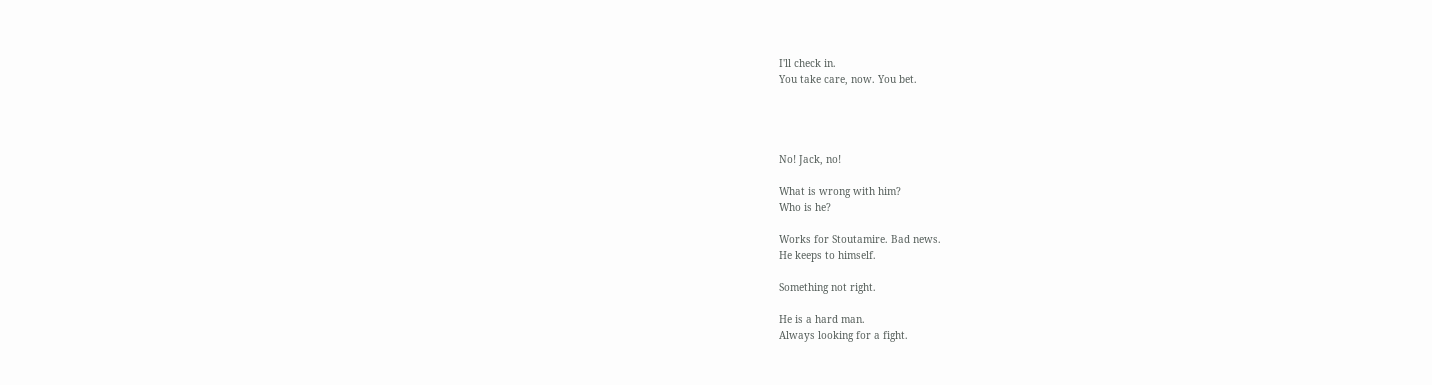I'll check in.
You take care, now. You bet.




No! Jack, no!

What is wrong with him?
Who is he?

Works for Stoutamire. Bad news.
He keeps to himself.

Something not right.

He is a hard man.
Always looking for a fight.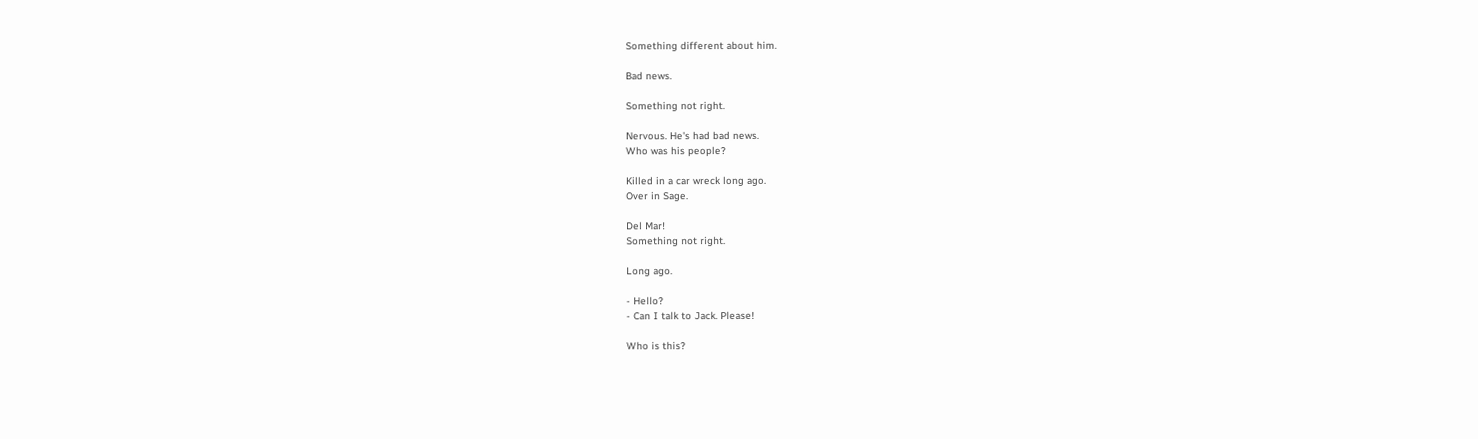Something different about him.

Bad news.

Something not right.

Nervous. He's had bad news.
Who was his people?

Killed in a car wreck long ago.
Over in Sage.

Del Mar!
Something not right.

Long ago.

- Hello?
- Can I talk to Jack. Please!

Who is this?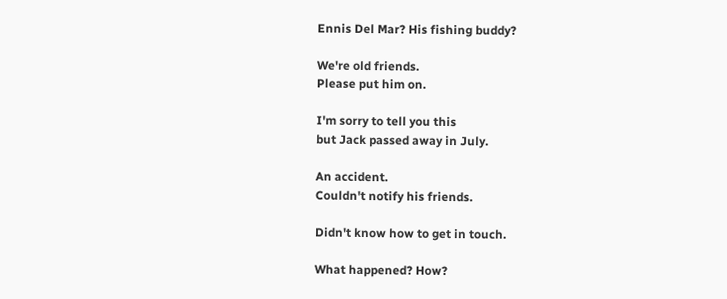Ennis Del Mar? His fishing buddy?

We're old friends.
Please put him on.

I'm sorry to tell you this
but Jack passed away in July.

An accident.
Couldn't notify his friends.

Didn't know how to get in touch.

What happened? How?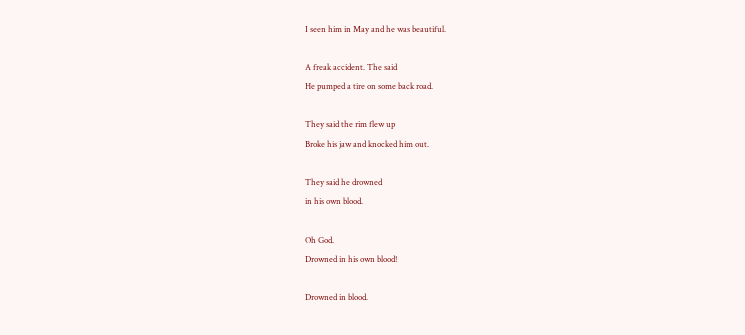I seen him in May and he was beautiful.

A freak accident. The said
He pumped a tire on some back road.

They said the rim flew up
Broke his jaw and knocked him out.

They said he drowned
in his own blood.

Oh God.
Drowned in his own blood!

Drowned in blood.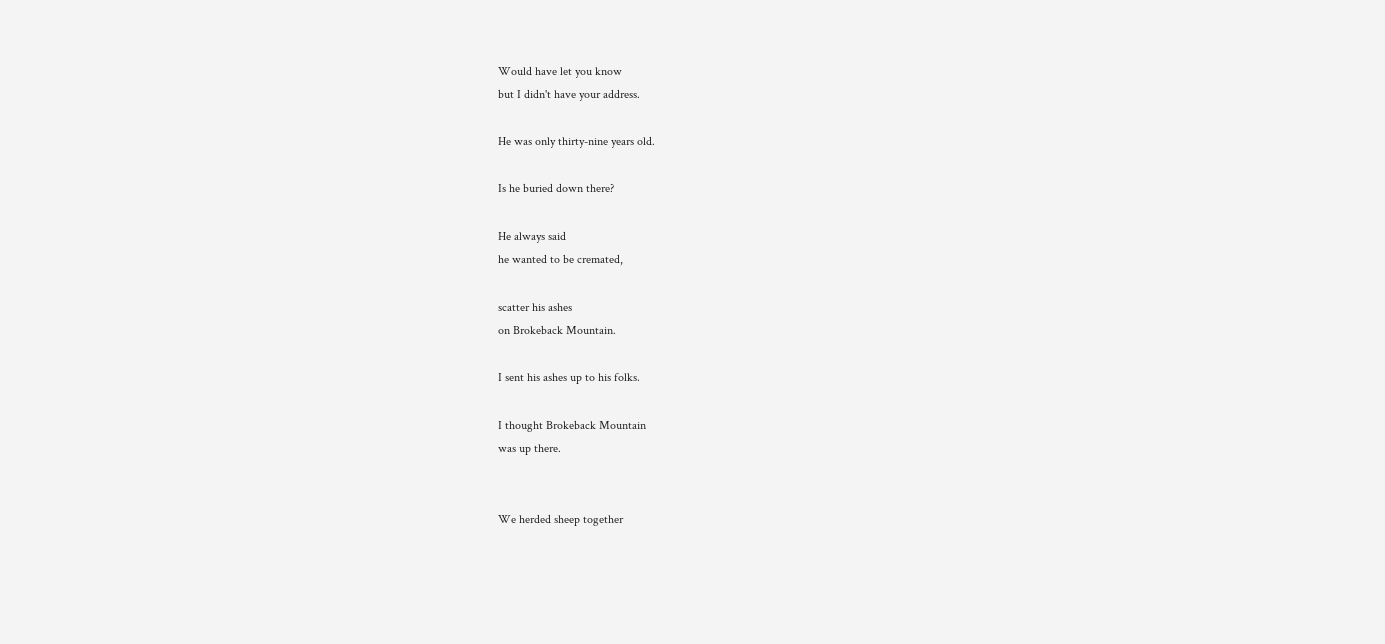Would have let you know
but I didn't have your address.

He was only thirty-nine years old.

Is he buried down there?

He always said
he wanted to be cremated,

scatter his ashes
on Brokeback Mountain.

I sent his ashes up to his folks.

I thought Brokeback Mountain
was up there.


We herded sheep together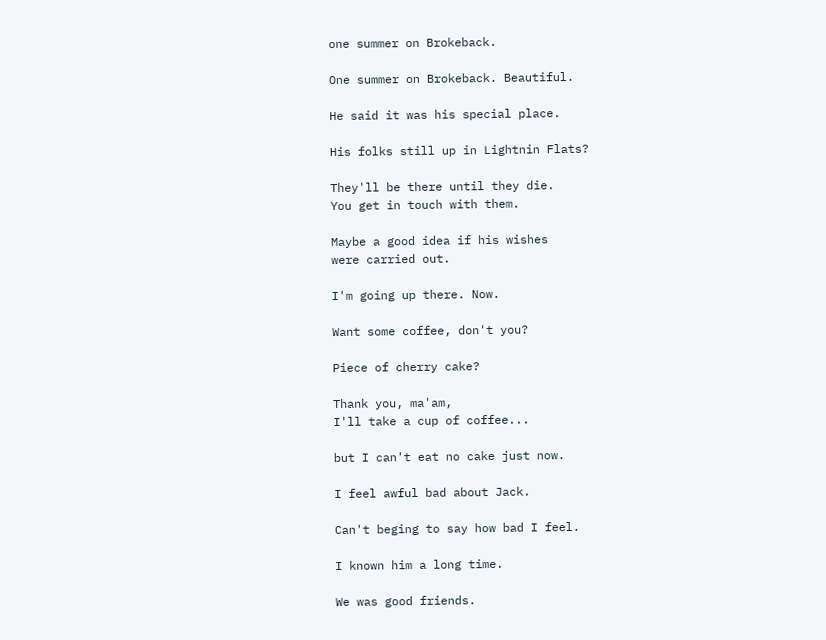one summer on Brokeback.

One summer on Brokeback. Beautiful.

He said it was his special place.

His folks still up in Lightnin Flats?

They'll be there until they die.
You get in touch with them.

Maybe a good idea if his wishes
were carried out.

I'm going up there. Now.

Want some coffee, don't you?

Piece of cherry cake?

Thank you, ma'am,
I'll take a cup of coffee...

but I can't eat no cake just now.

I feel awful bad about Jack.

Can't beging to say how bad I feel.

I known him a long time.

We was good friends.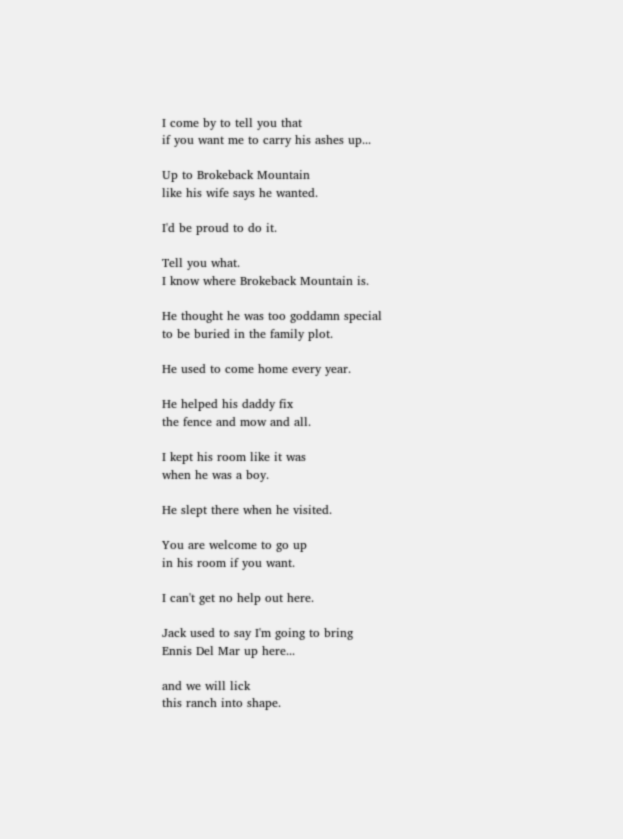I come by to tell you that
if you want me to carry his ashes up...

Up to Brokeback Mountain
like his wife says he wanted.

I'd be proud to do it.

Tell you what.
I know where Brokeback Mountain is.

He thought he was too goddamn special
to be buried in the family plot.

He used to come home every year.

He helped his daddy fix
the fence and mow and all.

I kept his room like it was
when he was a boy.

He slept there when he visited.

You are welcome to go up
in his room if you want.

I can't get no help out here.

Jack used to say I'm going to bring
Ennis Del Mar up here...

and we will lick
this ranch into shape.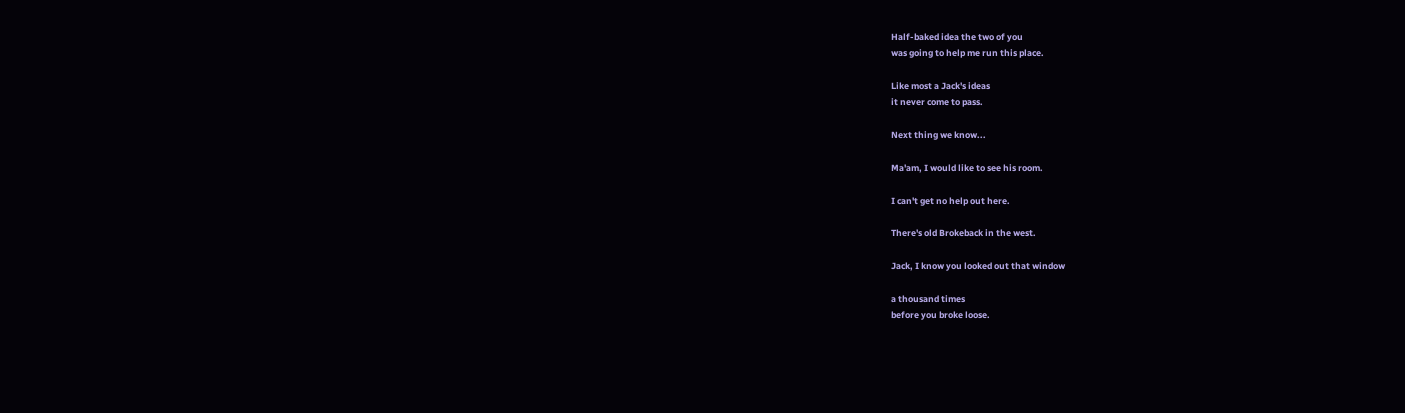Half-baked idea the two of you
was going to help me run this place.

Like most a Jack's ideas
it never come to pass.

Next thing we know...

Ma'am, I would like to see his room.

I can't get no help out here.

There's old Brokeback in the west.

Jack, I know you looked out that window

a thousand times
before you broke loose.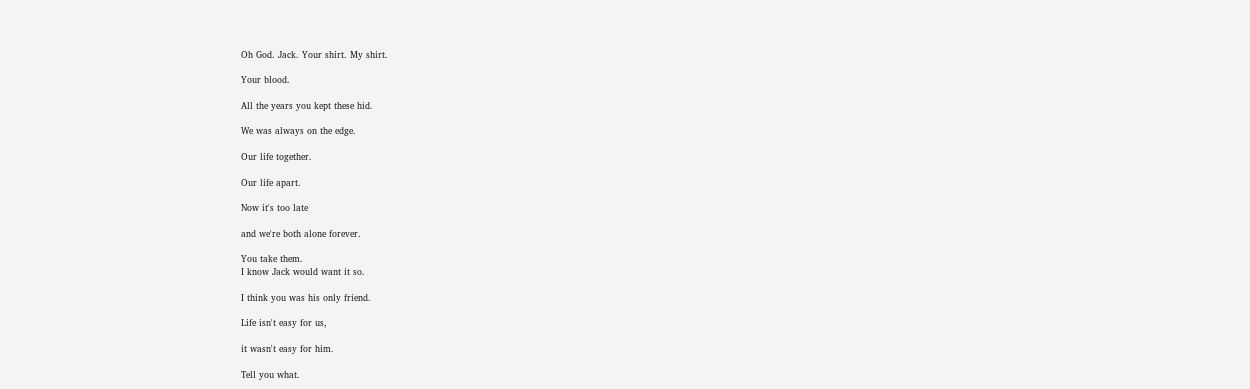Oh God. Jack. Your shirt. My shirt.

Your blood.

All the years you kept these hid.

We was always on the edge.

Our life together.

Our life apart.

Now it's too late

and we're both alone forever.

You take them.
I know Jack would want it so.

I think you was his only friend.

Life isn't easy for us,

it wasn't easy for him.

Tell you what.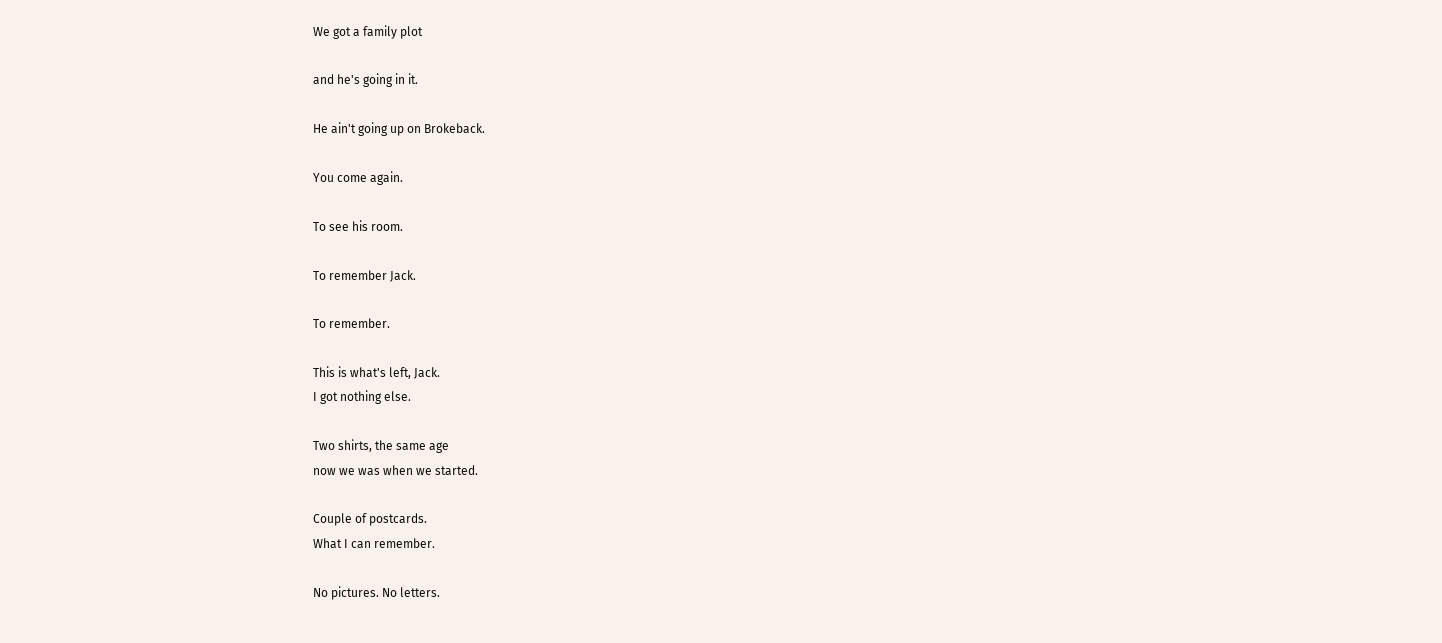We got a family plot

and he's going in it.

He ain't going up on Brokeback.

You come again.

To see his room.

To remember Jack.

To remember.

This is what's left, Jack.
I got nothing else.

Two shirts, the same age
now we was when we started.

Couple of postcards.
What I can remember.

No pictures. No letters.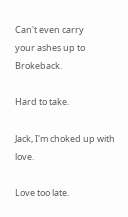Can't even carry
your ashes up to Brokeback.

Hard to take.

Jack, I'm choked up with love.

Love too late.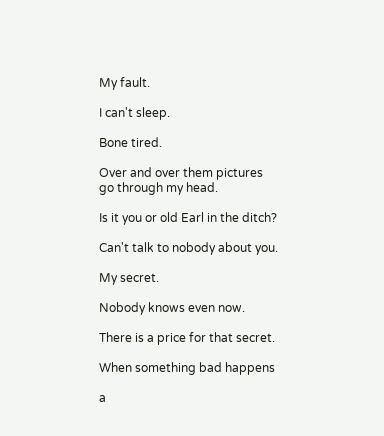My fault.

I can't sleep.

Bone tired.

Over and over them pictures
go through my head.

Is it you or old Earl in the ditch?

Can't talk to nobody about you.

My secret.

Nobody knows even now.

There is a price for that secret.

When something bad happens

a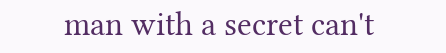man with a secret can't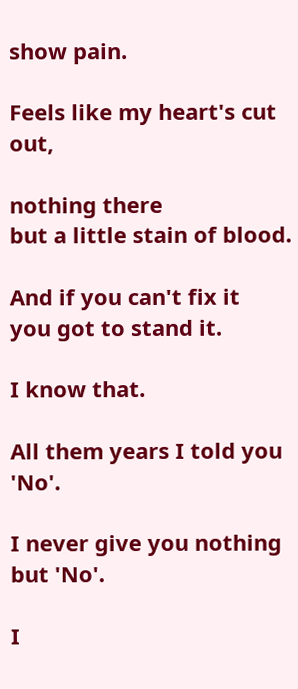show pain.

Feels like my heart's cut out,

nothing there
but a little stain of blood.

And if you can't fix it
you got to stand it.

I know that.

All them years I told you 'No'.

I never give you nothing but 'No'.

I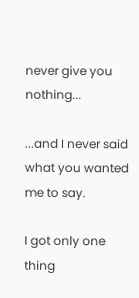never give you nothing...

...and I never said
what you wanted me to say.

I got only one thing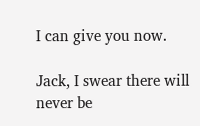I can give you now.

Jack, I swear there will never be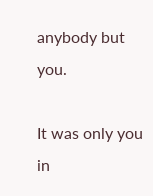anybody but you.

It was only you in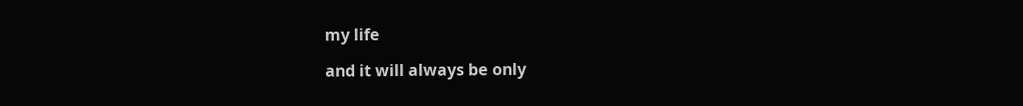my life

and it will always be only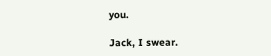you.

Jack, I swear.